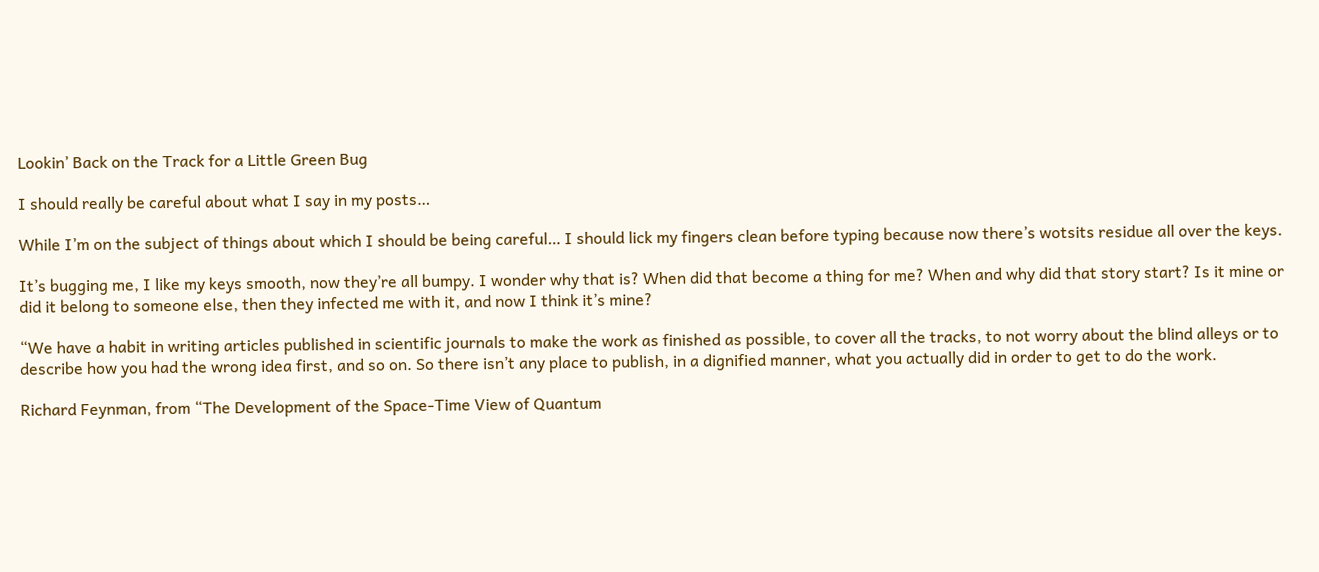Lookin’ Back on the Track for a Little Green Bug

I should really be careful about what I say in my posts…

While I’m on the subject of things about which I should be being careful… I should lick my fingers clean before typing because now there’s wotsits residue all over the keys.

It’s bugging me, I like my keys smooth, now they’re all bumpy. I wonder why that is? When did that become a thing for me? When and why did that story start? Is it mine or did it belong to someone else, then they infected me with it, and now I think it’s mine?

“We have a habit in writing articles published in scientific journals to make the work as finished as possible, to cover all the tracks, to not worry about the blind alleys or to describe how you had the wrong idea first, and so on. So there isn’t any place to publish, in a dignified manner, what you actually did in order to get to do the work.

Richard Feynman, from “The Development of the Space-Time View of Quantum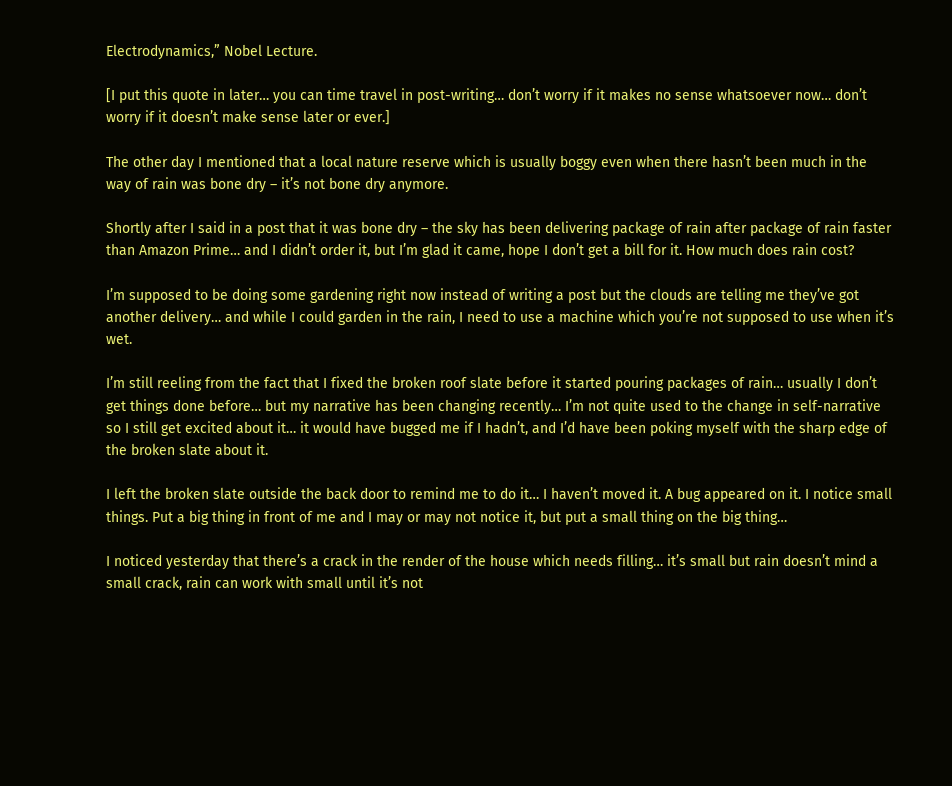Electrodynamics,” Nobel Lecture.

[I put this quote in later… you can time travel in post-writing… don’t worry if it makes no sense whatsoever now… don’t worry if it doesn’t make sense later or ever.]

The other day I mentioned that a local nature reserve which is usually boggy even when there hasn’t been much in the way of rain was bone dry – it’s not bone dry anymore.

Shortly after I said in a post that it was bone dry – the sky has been delivering package of rain after package of rain faster than Amazon Prime… and I didn’t order it, but I’m glad it came, hope I don’t get a bill for it. How much does rain cost?

I’m supposed to be doing some gardening right now instead of writing a post but the clouds are telling me they’ve got another delivery… and while I could garden in the rain, I need to use a machine which you’re not supposed to use when it’s wet.

I’m still reeling from the fact that I fixed the broken roof slate before it started pouring packages of rain… usually I don’t get things done before… but my narrative has been changing recently… I’m not quite used to the change in self-narrative so I still get excited about it… it would have bugged me if I hadn’t, and I’d have been poking myself with the sharp edge of the broken slate about it.

I left the broken slate outside the back door to remind me to do it… I haven’t moved it. A bug appeared on it. I notice small things. Put a big thing in front of me and I may or may not notice it, but put a small thing on the big thing…

I noticed yesterday that there’s a crack in the render of the house which needs filling… it’s small but rain doesn’t mind a small crack, rain can work with small until it’s not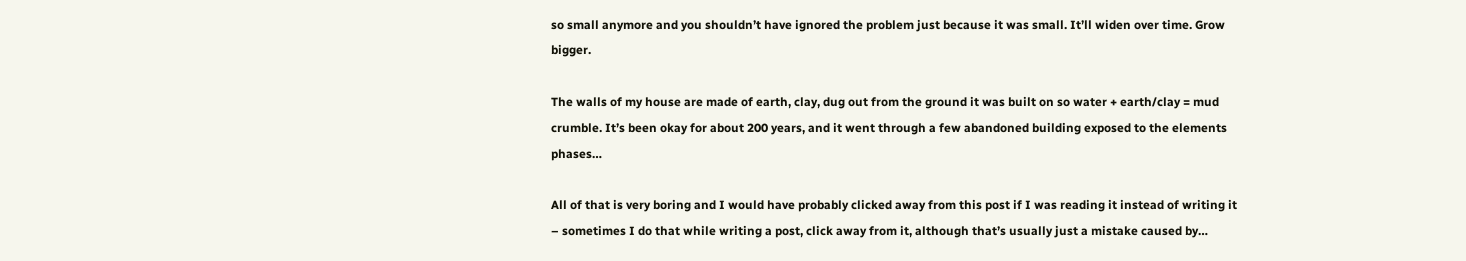so small anymore and you shouldn’t have ignored the problem just because it was small. It’ll widen over time. Grow bigger.

The walls of my house are made of earth, clay, dug out from the ground it was built on so water + earth/clay = mud crumble. It’s been okay for about 200 years, and it went through a few abandoned building exposed to the elements phases…

All of that is very boring and I would have probably clicked away from this post if I was reading it instead of writing it – sometimes I do that while writing a post, click away from it, although that’s usually just a mistake caused by…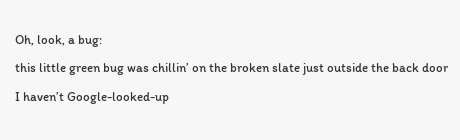Oh, look, a bug:

this little green bug was chillin’ on the broken slate just outside the back door

I haven’t Google-looked-up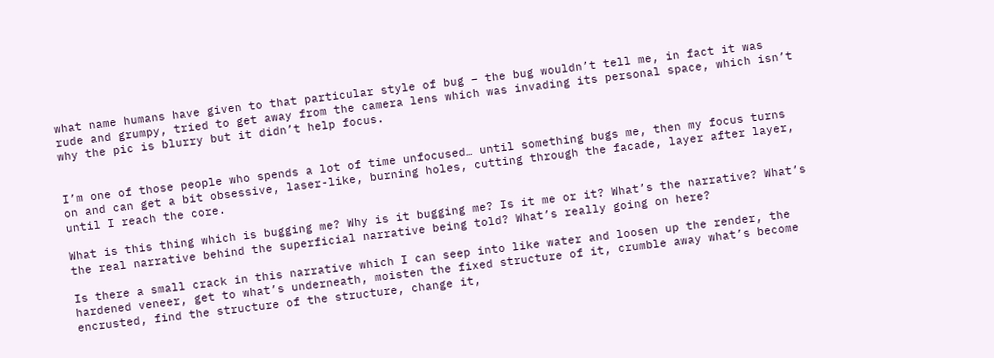what name humans have given to that particular style of bug – the bug wouldn’t tell me, in fact it was rude and grumpy, tried to get away from the camera lens which was invading its personal space, which isn’t why the pic is blurry but it didn’t help focus.


I’m one of those people who spends a lot of time unfocused… until something bugs me, then my focus turns on and can get a bit obsessive, laser-like, burning holes, cutting through the facade, layer after layer, until I reach the core.

What is this thing which is bugging me? Why is it bugging me? Is it me or it? What’s the narrative? What’s the real narrative behind the superficial narrative being told? What’s really going on here?

Is there a small crack in this narrative which I can seep into like water and loosen up the render, the hardened veneer, get to what’s underneath, moisten the fixed structure of it, crumble away what’s become encrusted, find the structure of the structure, change it,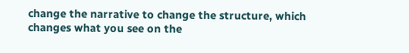change the narrative to change the structure, which changes what you see on the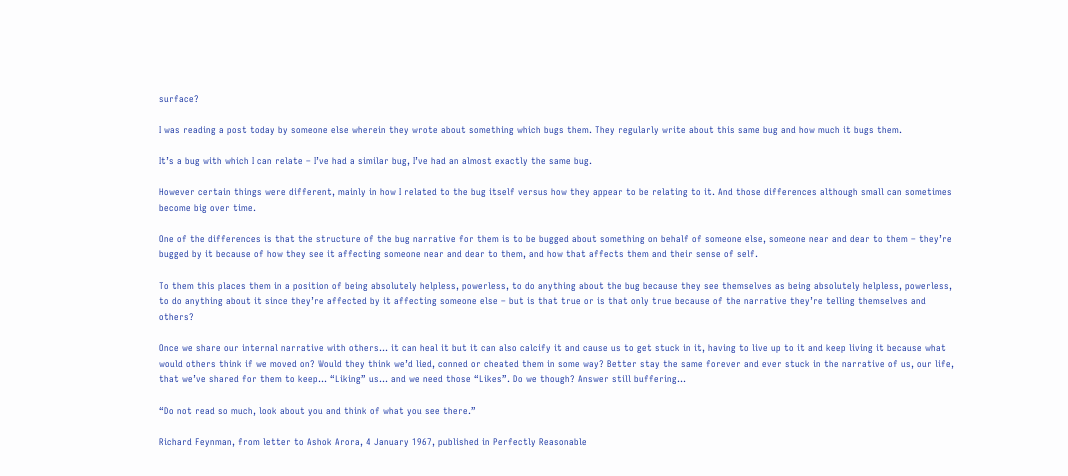surface?

I was reading a post today by someone else wherein they wrote about something which bugs them. They regularly write about this same bug and how much it bugs them.

It’s a bug with which I can relate – I’ve had a similar bug, I’ve had an almost exactly the same bug.

However certain things were different, mainly in how I related to the bug itself versus how they appear to be relating to it. And those differences although small can sometimes become big over time.

One of the differences is that the structure of the bug narrative for them is to be bugged about something on behalf of someone else, someone near and dear to them – they’re bugged by it because of how they see it affecting someone near and dear to them, and how that affects them and their sense of self.

To them this places them in a position of being absolutely helpless, powerless, to do anything about the bug because they see themselves as being absolutely helpless, powerless, to do anything about it since they’re affected by it affecting someone else – but is that true or is that only true because of the narrative they’re telling themselves and others?

Once we share our internal narrative with others… it can heal it but it can also calcify it and cause us to get stuck in it, having to live up to it and keep living it because what would others think if we moved on? Would they think we’d lied, conned or cheated them in some way? Better stay the same forever and ever stuck in the narrative of us, our life, that we’ve shared for them to keep… “Liking” us… and we need those “Likes”. Do we though? Answer still buffering…

“Do not read so much, look about you and think of what you see there.”

Richard Feynman, from letter to Ashok Arora, 4 January 1967, published in Perfectly Reasonable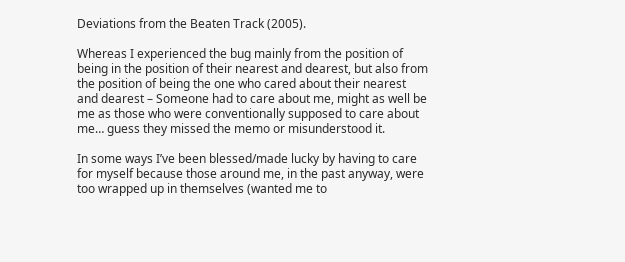Deviations from the Beaten Track (2005).

Whereas I experienced the bug mainly from the position of being in the position of their nearest and dearest, but also from the position of being the one who cared about their nearest and dearest – Someone had to care about me, might as well be me as those who were conventionally supposed to care about me… guess they missed the memo or misunderstood it.

In some ways I’ve been blessed/made lucky by having to care for myself because those around me, in the past anyway, were too wrapped up in themselves (wanted me to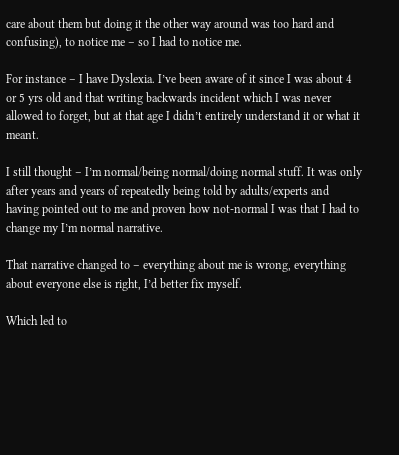care about them but doing it the other way around was too hard and confusing), to notice me – so I had to notice me.

For instance – I have Dyslexia. I’ve been aware of it since I was about 4 or 5 yrs old and that writing backwards incident which I was never allowed to forget, but at that age I didn’t entirely understand it or what it meant.

I still thought – I’m normal/being normal/doing normal stuff. It was only after years and years of repeatedly being told by adults/experts and having pointed out to me and proven how not-normal I was that I had to change my I’m normal narrative.

That narrative changed to – everything about me is wrong, everything about everyone else is right, I’d better fix myself.

Which led to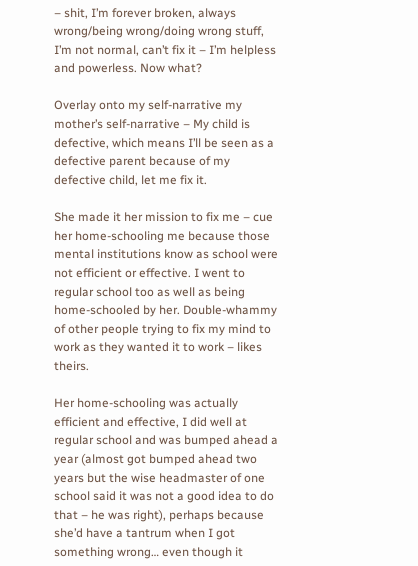– shit, I’m forever broken, always wrong/being wrong/doing wrong stuff, I’m not normal, can’t fix it – I’m helpless and powerless. Now what?

Overlay onto my self-narrative my mother’s self-narrative – My child is defective, which means I’ll be seen as a defective parent because of my defective child, let me fix it.

She made it her mission to fix me – cue her home-schooling me because those mental institutions know as school were not efficient or effective. I went to regular school too as well as being home-schooled by her. Double-whammy of other people trying to fix my mind to work as they wanted it to work – likes theirs.

Her home-schooling was actually efficient and effective, I did well at regular school and was bumped ahead a year (almost got bumped ahead two years but the wise headmaster of one school said it was not a good idea to do that – he was right), perhaps because she’d have a tantrum when I got something wrong… even though it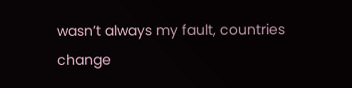wasn’t always my fault, countries change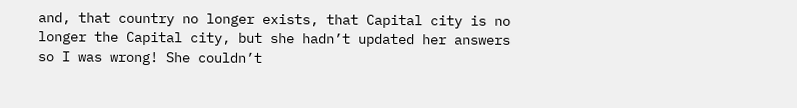and, that country no longer exists, that Capital city is no longer the Capital city, but she hadn’t updated her answers so I was wrong! She couldn’t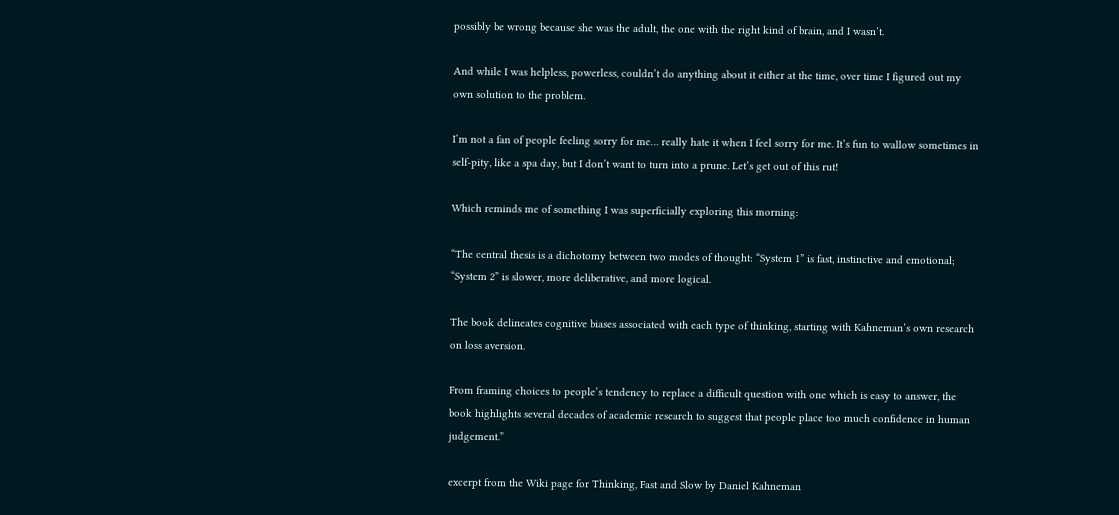possibly be wrong because she was the adult, the one with the right kind of brain, and I wasn’t.

And while I was helpless, powerless, couldn’t do anything about it either at the time, over time I figured out my own solution to the problem.

I’m not a fan of people feeling sorry for me… really hate it when I feel sorry for me. It’s fun to wallow sometimes in self-pity, like a spa day, but I don’t want to turn into a prune. Let’s get out of this rut!

Which reminds me of something I was superficially exploring this morning:

“The central thesis is a dichotomy between two modes of thought: “System 1” is fast, instinctive and emotional; “System 2” is slower, more deliberative, and more logical.

The book delineates cognitive biases associated with each type of thinking, starting with Kahneman’s own research on loss aversion.

From framing choices to people’s tendency to replace a difficult question with one which is easy to answer, the book highlights several decades of academic research to suggest that people place too much confidence in human judgement.”

excerpt from the Wiki page for Thinking, Fast and Slow by Daniel Kahneman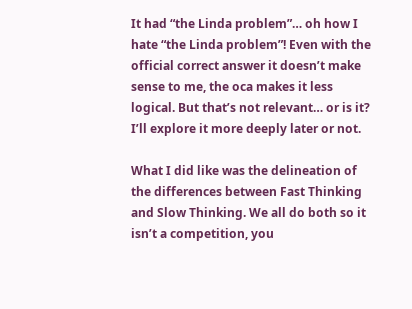It had “the Linda problem”… oh how I hate “the Linda problem”! Even with the official correct answer it doesn’t make sense to me, the oca makes it less logical. But that’s not relevant… or is it? I’ll explore it more deeply later or not.

What I did like was the delineation of the differences between Fast Thinking and Slow Thinking. We all do both so it isn’t a competition, you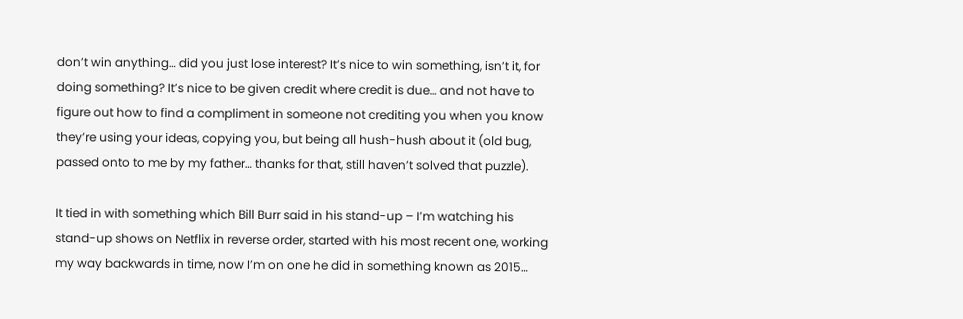don’t win anything… did you just lose interest? It’s nice to win something, isn’t it, for doing something? It’s nice to be given credit where credit is due… and not have to figure out how to find a compliment in someone not crediting you when you know they’re using your ideas, copying you, but being all hush-hush about it (old bug, passed onto to me by my father… thanks for that, still haven’t solved that puzzle).

It tied in with something which Bill Burr said in his stand-up – I’m watching his stand-up shows on Netflix in reverse order, started with his most recent one, working my way backwards in time, now I’m on one he did in something known as 2015…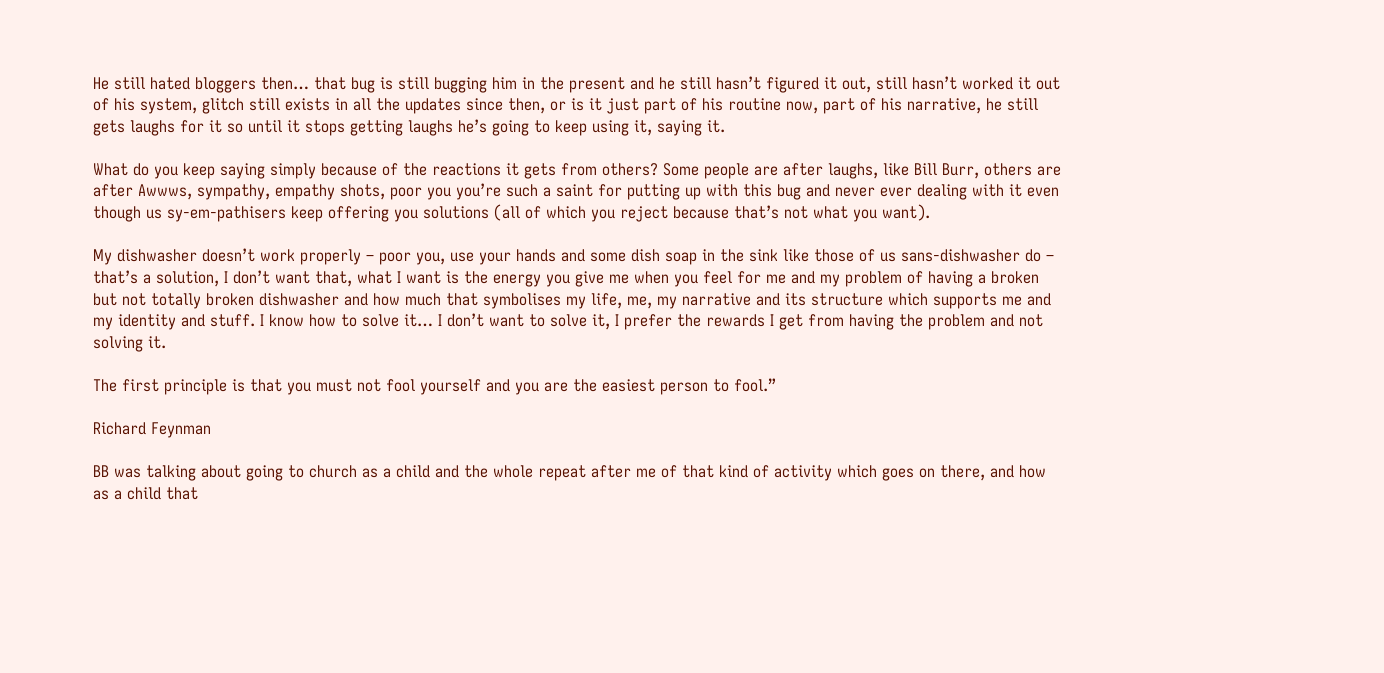He still hated bloggers then… that bug is still bugging him in the present and he still hasn’t figured it out, still hasn’t worked it out of his system, glitch still exists in all the updates since then, or is it just part of his routine now, part of his narrative, he still gets laughs for it so until it stops getting laughs he’s going to keep using it, saying it.

What do you keep saying simply because of the reactions it gets from others? Some people are after laughs, like Bill Burr, others are after Awwws, sympathy, empathy shots, poor you you’re such a saint for putting up with this bug and never ever dealing with it even though us sy-em-pathisers keep offering you solutions (all of which you reject because that’s not what you want).

My dishwasher doesn’t work properly – poor you, use your hands and some dish soap in the sink like those of us sans-dishwasher do – that’s a solution, I don’t want that, what I want is the energy you give me when you feel for me and my problem of having a broken but not totally broken dishwasher and how much that symbolises my life, me, my narrative and its structure which supports me and my identity and stuff. I know how to solve it… I don’t want to solve it, I prefer the rewards I get from having the problem and not solving it.

The first principle is that you must not fool yourself and you are the easiest person to fool.”

Richard Feynman

BB was talking about going to church as a child and the whole repeat after me of that kind of activity which goes on there, and how as a child that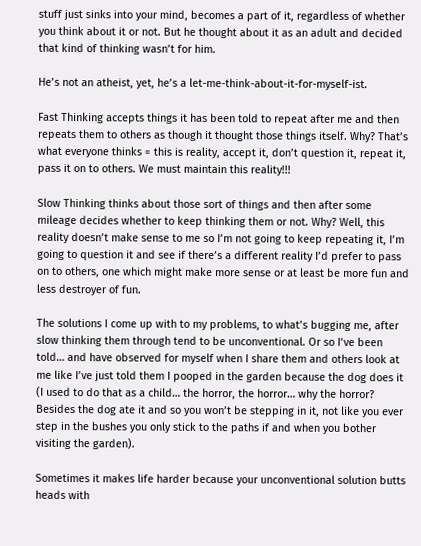stuff just sinks into your mind, becomes a part of it, regardless of whether you think about it or not. But he thought about it as an adult and decided that kind of thinking wasn’t for him.

He’s not an atheist, yet, he’s a let-me-think-about-it-for-myself-ist.

Fast Thinking accepts things it has been told to repeat after me and then repeats them to others as though it thought those things itself. Why? That’s what everyone thinks = this is reality, accept it, don’t question it, repeat it, pass it on to others. We must maintain this reality!!!

Slow Thinking thinks about those sort of things and then after some mileage decides whether to keep thinking them or not. Why? Well, this reality doesn’t make sense to me so I’m not going to keep repeating it, I’m going to question it and see if there’s a different reality I’d prefer to pass on to others, one which might make more sense or at least be more fun and less destroyer of fun.

The solutions I come up with to my problems, to what’s bugging me, after slow thinking them through tend to be unconventional. Or so I’ve been told… and have observed for myself when I share them and others look at me like I’ve just told them I pooped in the garden because the dog does it (I used to do that as a child… the horror, the horror… why the horror? Besides the dog ate it and so you won’t be stepping in it, not like you ever step in the bushes you only stick to the paths if and when you bother visiting the garden).

Sometimes it makes life harder because your unconventional solution butts heads with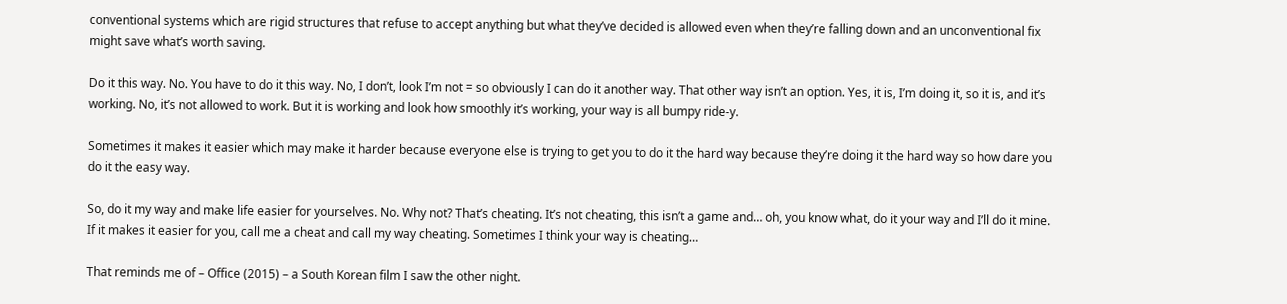conventional systems which are rigid structures that refuse to accept anything but what they’ve decided is allowed even when they’re falling down and an unconventional fix might save what’s worth saving.

Do it this way. No. You have to do it this way. No, I don’t, look I’m not = so obviously I can do it another way. That other way isn’t an option. Yes, it is, I’m doing it, so it is, and it’s working. No, it’s not allowed to work. But it is working and look how smoothly it’s working, your way is all bumpy ride-y.

Sometimes it makes it easier which may make it harder because everyone else is trying to get you to do it the hard way because they’re doing it the hard way so how dare you do it the easy way.

So, do it my way and make life easier for yourselves. No. Why not? That’s cheating. It’s not cheating, this isn’t a game and… oh, you know what, do it your way and I’ll do it mine. If it makes it easier for you, call me a cheat and call my way cheating. Sometimes I think your way is cheating…

That reminds me of – Office (2015) – a South Korean film I saw the other night.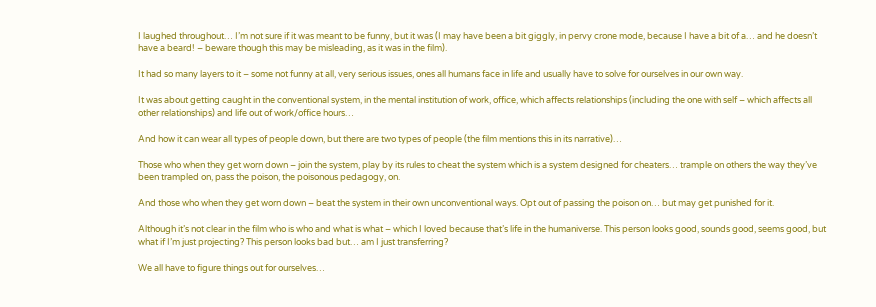I laughed throughout… I’m not sure if it was meant to be funny, but it was (I may have been a bit giggly, in pervy crone mode, because I have a bit of a… and he doesn’t have a beard! – beware though this may be misleading, as it was in the film).

It had so many layers to it – some not funny at all, very serious issues, ones all humans face in life and usually have to solve for ourselves in our own way.

It was about getting caught in the conventional system, in the mental institution of work, office, which affects relationships (including the one with self – which affects all other relationships) and life out of work/office hours…

And how it can wear all types of people down, but there are two types of people (the film mentions this in its narrative)…

Those who when they get worn down – join the system, play by its rules to cheat the system which is a system designed for cheaters… trample on others the way they’ve been trampled on, pass the poison, the poisonous pedagogy, on.

And those who when they get worn down – beat the system in their own unconventional ways. Opt out of passing the poison on… but may get punished for it.

Although it’s not clear in the film who is who and what is what – which I loved because that’s life in the humaniverse. This person looks good, sounds good, seems good, but what if I’m just projecting? This person looks bad but… am I just transferring?

We all have to figure things out for ourselves…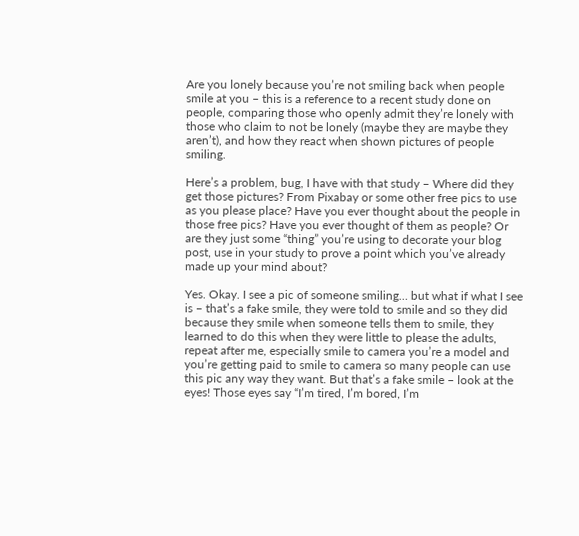Are you lonely because you’re not smiling back when people smile at you – this is a reference to a recent study done on people, comparing those who openly admit they’re lonely with those who claim to not be lonely (maybe they are maybe they aren’t), and how they react when shown pictures of people smiling.

Here’s a problem, bug, I have with that study – Where did they get those pictures? From Pixabay or some other free pics to use as you please place? Have you ever thought about the people in those free pics? Have you ever thought of them as people? Or are they just some “thing” you’re using to decorate your blog post, use in your study to prove a point which you’ve already made up your mind about?

Yes. Okay. I see a pic of someone smiling… but what if what I see is – that’s a fake smile, they were told to smile and so they did because they smile when someone tells them to smile, they learned to do this when they were little to please the adults, repeat after me, especially smile to camera you’re a model and you’re getting paid to smile to camera so many people can use this pic any way they want. But that’s a fake smile – look at the eyes! Those eyes say “I’m tired, I’m bored, I’m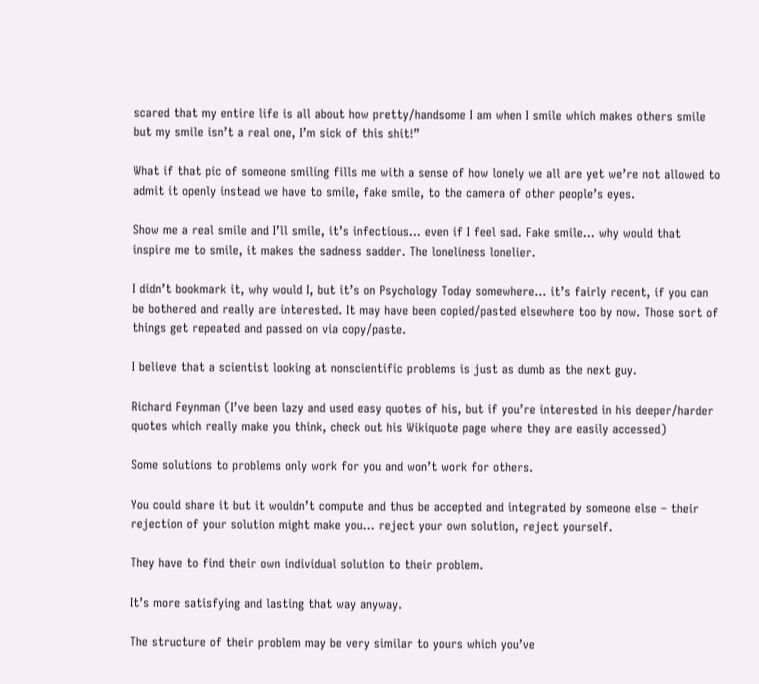scared that my entire life is all about how pretty/handsome I am when I smile which makes others smile but my smile isn’t a real one, I’m sick of this shit!”

What if that pic of someone smiling fills me with a sense of how lonely we all are yet we’re not allowed to admit it openly instead we have to smile, fake smile, to the camera of other people’s eyes.

Show me a real smile and I’ll smile, it’s infectious… even if I feel sad. Fake smile… why would that inspire me to smile, it makes the sadness sadder. The loneliness lonelier.

I didn’t bookmark it, why would I, but it’s on Psychology Today somewhere… it’s fairly recent, if you can be bothered and really are interested. It may have been copied/pasted elsewhere too by now. Those sort of things get repeated and passed on via copy/paste.

I believe that a scientist looking at nonscientific problems is just as dumb as the next guy.

Richard Feynman (I’ve been lazy and used easy quotes of his, but if you’re interested in his deeper/harder quotes which really make you think, check out his Wikiquote page where they are easily accessed)

Some solutions to problems only work for you and won’t work for others.

You could share it but it wouldn’t compute and thus be accepted and integrated by someone else – their rejection of your solution might make you… reject your own solution, reject yourself.

They have to find their own individual solution to their problem.

It’s more satisfying and lasting that way anyway.

The structure of their problem may be very similar to yours which you’ve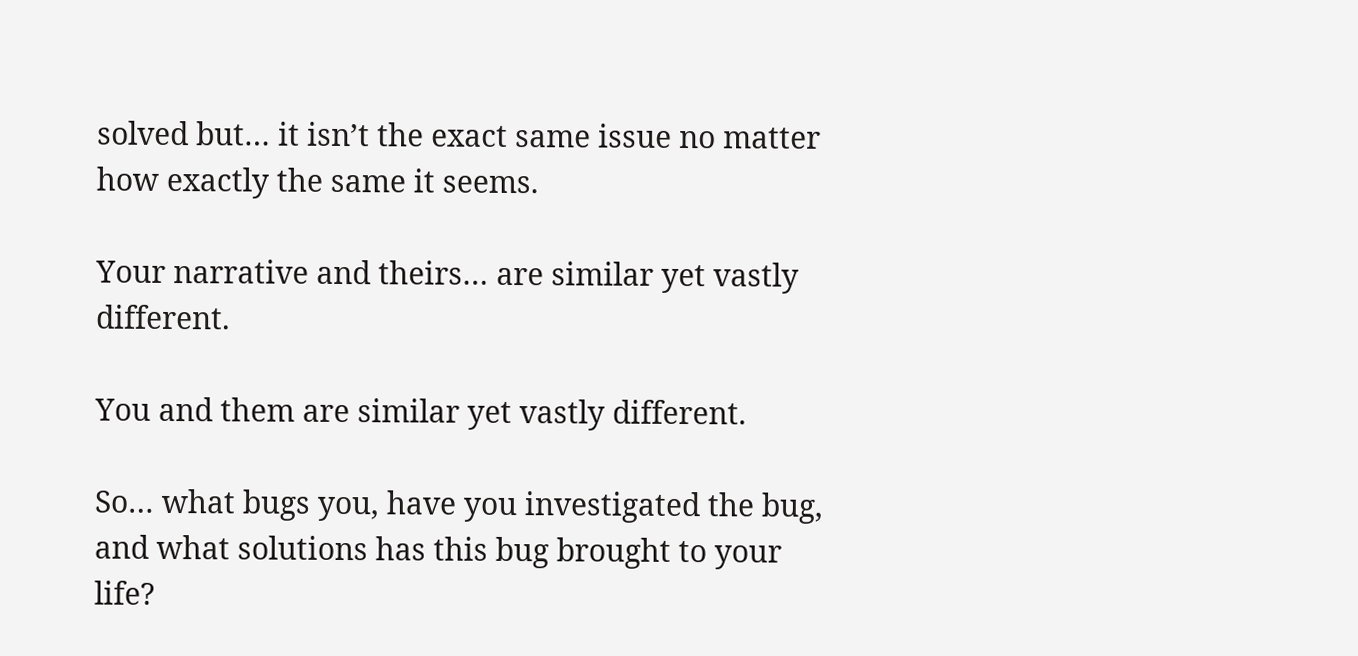solved but… it isn’t the exact same issue no matter how exactly the same it seems.

Your narrative and theirs… are similar yet vastly different.

You and them are similar yet vastly different.

So… what bugs you, have you investigated the bug, and what solutions has this bug brought to your life?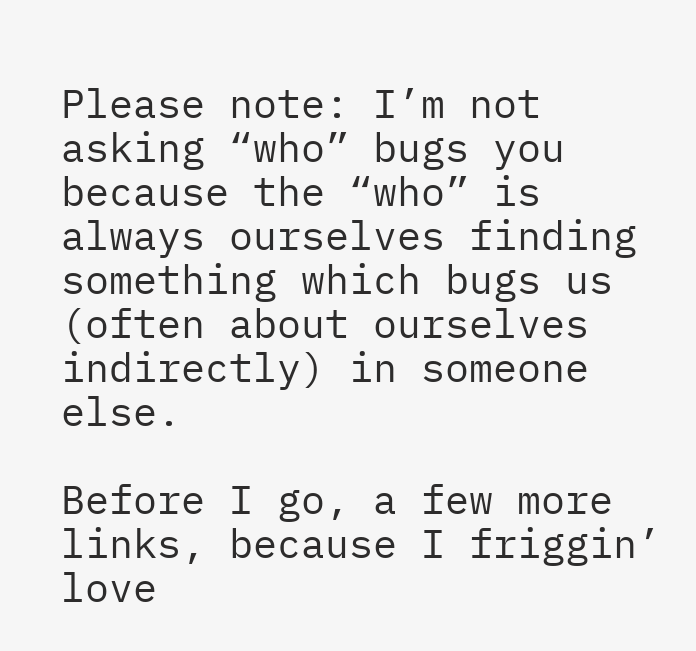Please note: I’m not asking “who” bugs you because the “who” is always ourselves finding something which bugs us (often about ourselves indirectly) in someone else.

Before I go, a few more links, because I friggin’ love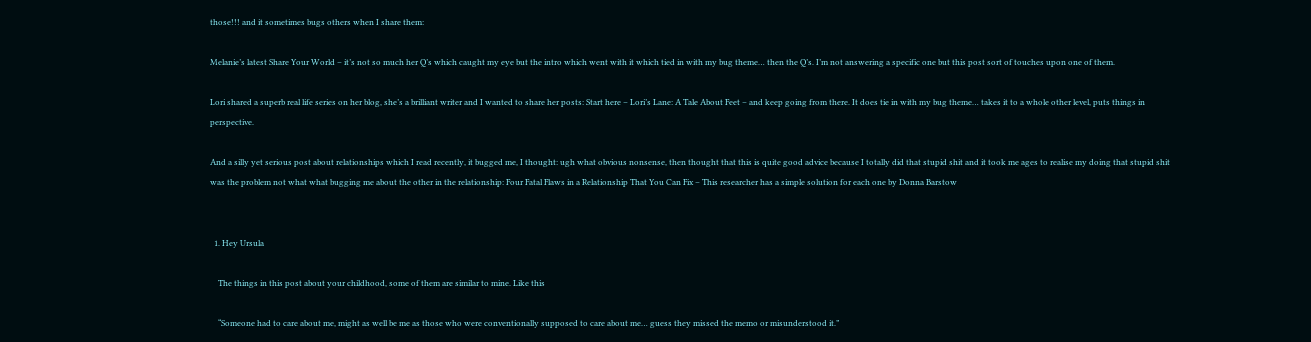those!!! and it sometimes bugs others when I share them:

Melanie’s latest Share Your World – it’s not so much her Q’s which caught my eye but the intro which went with it which tied in with my bug theme… then the Q’s. I’m not answering a specific one but this post sort of touches upon one of them.

Lori shared a superb real life series on her blog, she’s a brilliant writer and I wanted to share her posts: Start here – Lori’s Lane: A Tale About Feet – and keep going from there. It does tie in with my bug theme… takes it to a whole other level, puts things in perspective.

And a silly yet serious post about relationships which I read recently, it bugged me, I thought: ugh what obvious nonsense, then thought that this is quite good advice because I totally did that stupid shit and it took me ages to realise my doing that stupid shit was the problem not what what bugging me about the other in the relationship: Four Fatal Flaws in a Relationship That You Can Fix – This researcher has a simple solution for each one by Donna Barstow


  1. Hey Ursula

    The things in this post about your childhood, some of them are similar to mine. Like this

    “Someone had to care about me, might as well be me as those who were conventionally supposed to care about me… guess they missed the memo or misunderstood it.”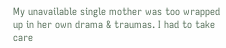My unavailable single mother was too wrapped up in her own drama & traumas. I had to take care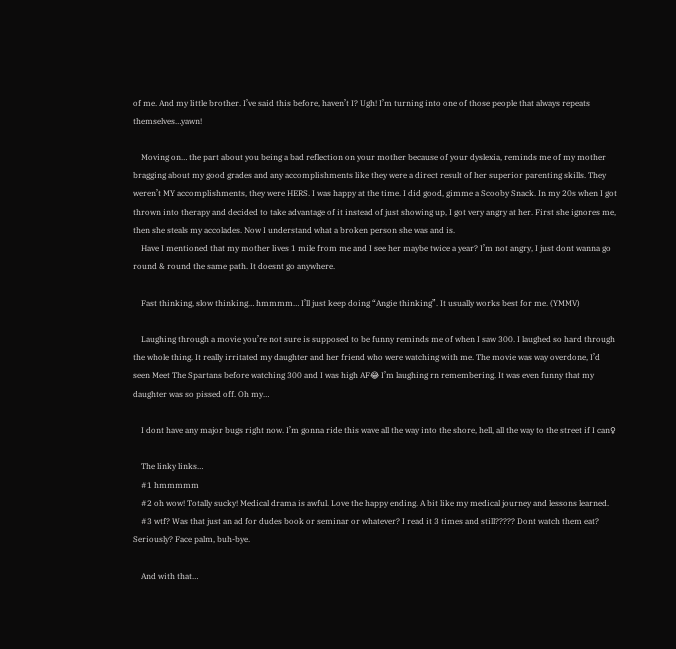of me. And my little brother. I’ve said this before, haven’t I? Ugh! I’m turning into one of those people that always repeats themselves…yawn!

    Moving on… the part about you being a bad reflection on your mother because of your dyslexia, reminds me of my mother bragging about my good grades and any accomplishments like they were a direct result of her superior parenting skills. They weren’t MY accomplishments, they were HERS. I was happy at the time. I did good, gimme a Scooby Snack. In my 20s when I got thrown into therapy and decided to take advantage of it instead of just showing up, I got very angry at her. First she ignores me, then she steals my accolades. Now I understand what a broken person she was and is.
    Have I mentioned that my mother lives 1 mile from me and I see her maybe twice a year? I’m not angry, I just dont wanna go round & round the same path. It doesnt go anywhere.

    Fast thinking, slow thinking… hmmmm… I’ll just keep doing “Angie thinking”. It usually works best for me. (YMMV)

    Laughing through a movie you’re not sure is supposed to be funny reminds me of when I saw 300. I laughed so hard through the whole thing. It really irritated my daughter and her friend who were watching with me. The movie was way overdone, I’d seen Meet The Spartans before watching 300 and I was high AF😂 I’m laughing rn remembering. It was even funny that my daughter was so pissed off. Oh my…

    I dont have any major bugs right now. I’m gonna ride this wave all the way into the shore, hell, all the way to the street if I can♀

    The linky links…
    #1 hmmmmm
    #2 oh wow! Totally sucky! Medical drama is awful. Love the happy ending. A bit like my medical journey and lessons learned.
    #3 wtf? Was that just an ad for dudes book or seminar or whatever? I read it 3 times and still????? Dont watch them eat? Seriously? Face palm, buh-bye.

    And with that…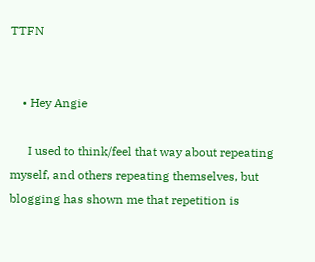TTFN


    • Hey Angie

      I used to think/feel that way about repeating myself, and others repeating themselves, but blogging has shown me that repetition is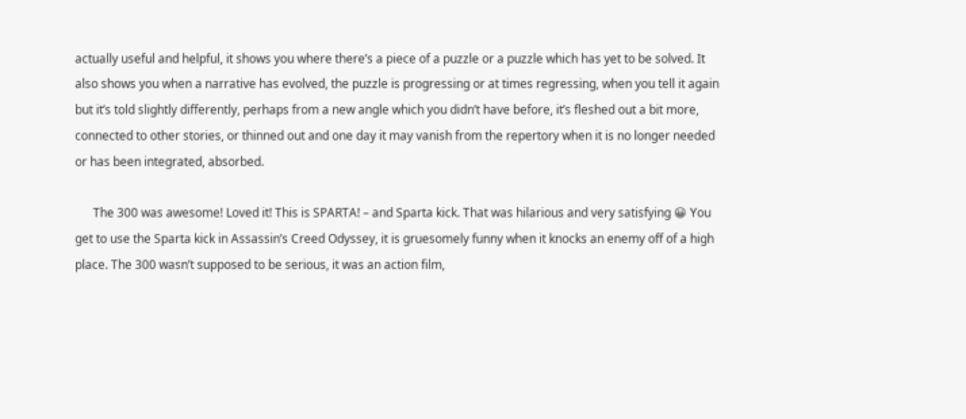actually useful and helpful, it shows you where there’s a piece of a puzzle or a puzzle which has yet to be solved. It also shows you when a narrative has evolved, the puzzle is progressing or at times regressing, when you tell it again but it’s told slightly differently, perhaps from a new angle which you didn’t have before, it’s fleshed out a bit more, connected to other stories, or thinned out and one day it may vanish from the repertory when it is no longer needed or has been integrated, absorbed.

      The 300 was awesome! Loved it! This is SPARTA! – and Sparta kick. That was hilarious and very satisfying 😀 You get to use the Sparta kick in Assassin’s Creed Odyssey, it is gruesomely funny when it knocks an enemy off of a high place. The 300 wasn’t supposed to be serious, it was an action film,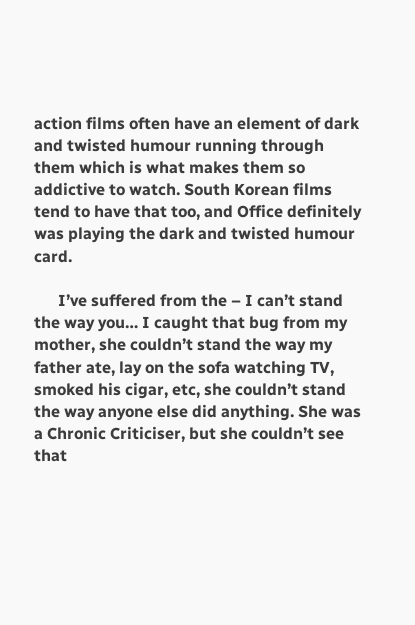action films often have an element of dark and twisted humour running through them which is what makes them so addictive to watch. South Korean films tend to have that too, and Office definitely was playing the dark and twisted humour card.

      I’ve suffered from the – I can’t stand the way you… I caught that bug from my mother, she couldn’t stand the way my father ate, lay on the sofa watching TV, smoked his cigar, etc, she couldn’t stand the way anyone else did anything. She was a Chronic Criticiser, but she couldn’t see that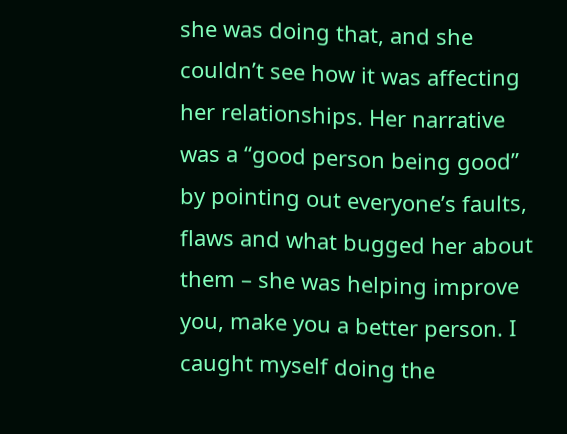she was doing that, and she couldn’t see how it was affecting her relationships. Her narrative was a “good person being good” by pointing out everyone’s faults, flaws and what bugged her about them – she was helping improve you, make you a better person. I caught myself doing the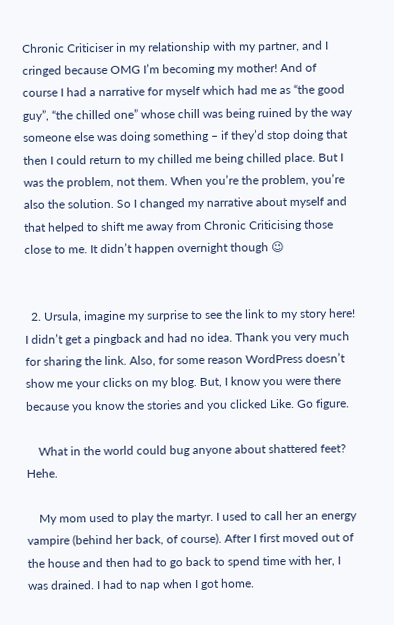Chronic Criticiser in my relationship with my partner, and I cringed because OMG I’m becoming my mother! And of course I had a narrative for myself which had me as “the good guy”, “the chilled one” whose chill was being ruined by the way someone else was doing something – if they’d stop doing that then I could return to my chilled me being chilled place. But I was the problem, not them. When you’re the problem, you’re also the solution. So I changed my narrative about myself and that helped to shift me away from Chronic Criticising those close to me. It didn’t happen overnight though 😉


  2. Ursula, imagine my surprise to see the link to my story here! I didn’t get a pingback and had no idea. Thank you very much for sharing the link. Also, for some reason WordPress doesn’t show me your clicks on my blog. But, I know you were there because you know the stories and you clicked Like. Go figure.

    What in the world could bug anyone about shattered feet? Hehe.

    My mom used to play the martyr. I used to call her an energy vampire (behind her back, of course). After I first moved out of the house and then had to go back to spend time with her, I was drained. I had to nap when I got home.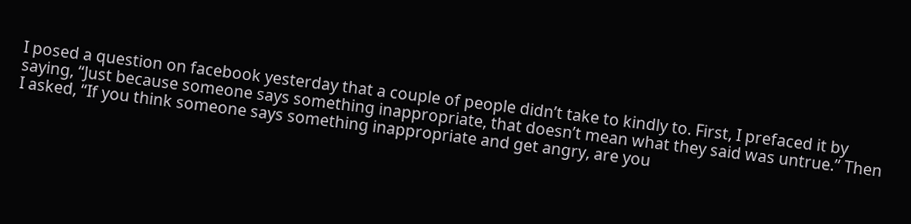I posed a question on facebook yesterday that a couple of people didn’t take to kindly to. First, I prefaced it by saying, “Just because someone says something inappropriate, that doesn’t mean what they said was untrue.” Then I asked, “If you think someone says something inappropriate and get angry, are you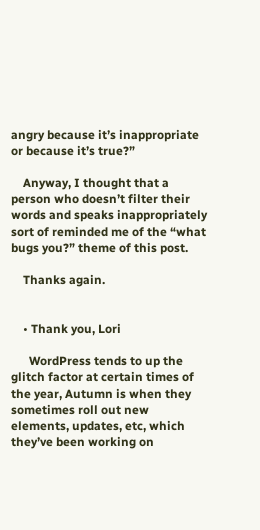angry because it’s inappropriate or because it’s true?”

    Anyway, I thought that a person who doesn’t filter their words and speaks inappropriately sort of reminded me of the “what bugs you?” theme of this post.

    Thanks again.


    • Thank you, Lori

      WordPress tends to up the glitch factor at certain times of the year, Autumn is when they sometimes roll out new elements, updates, etc, which they’ve been working on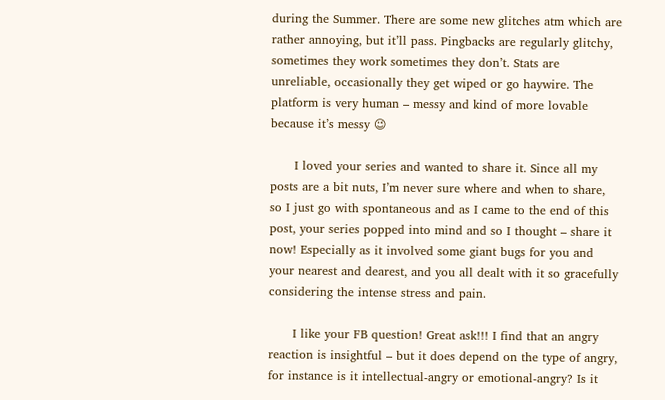during the Summer. There are some new glitches atm which are rather annoying, but it’ll pass. Pingbacks are regularly glitchy, sometimes they work sometimes they don’t. Stats are unreliable, occasionally they get wiped or go haywire. The platform is very human – messy and kind of more lovable because it’s messy 😉

      I loved your series and wanted to share it. Since all my posts are a bit nuts, I’m never sure where and when to share, so I just go with spontaneous and as I came to the end of this post, your series popped into mind and so I thought – share it now! Especially as it involved some giant bugs for you and your nearest and dearest, and you all dealt with it so gracefully considering the intense stress and pain.

      I like your FB question! Great ask!!! I find that an angry reaction is insightful – but it does depend on the type of angry, for instance is it intellectual-angry or emotional-angry? Is it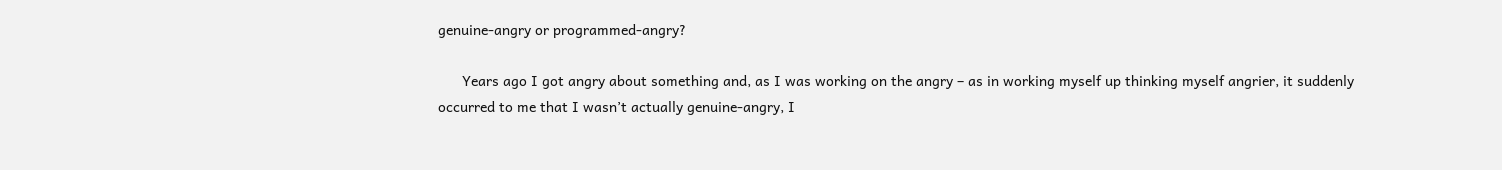genuine-angry or programmed-angry?

      Years ago I got angry about something and, as I was working on the angry – as in working myself up thinking myself angrier, it suddenly occurred to me that I wasn’t actually genuine-angry, I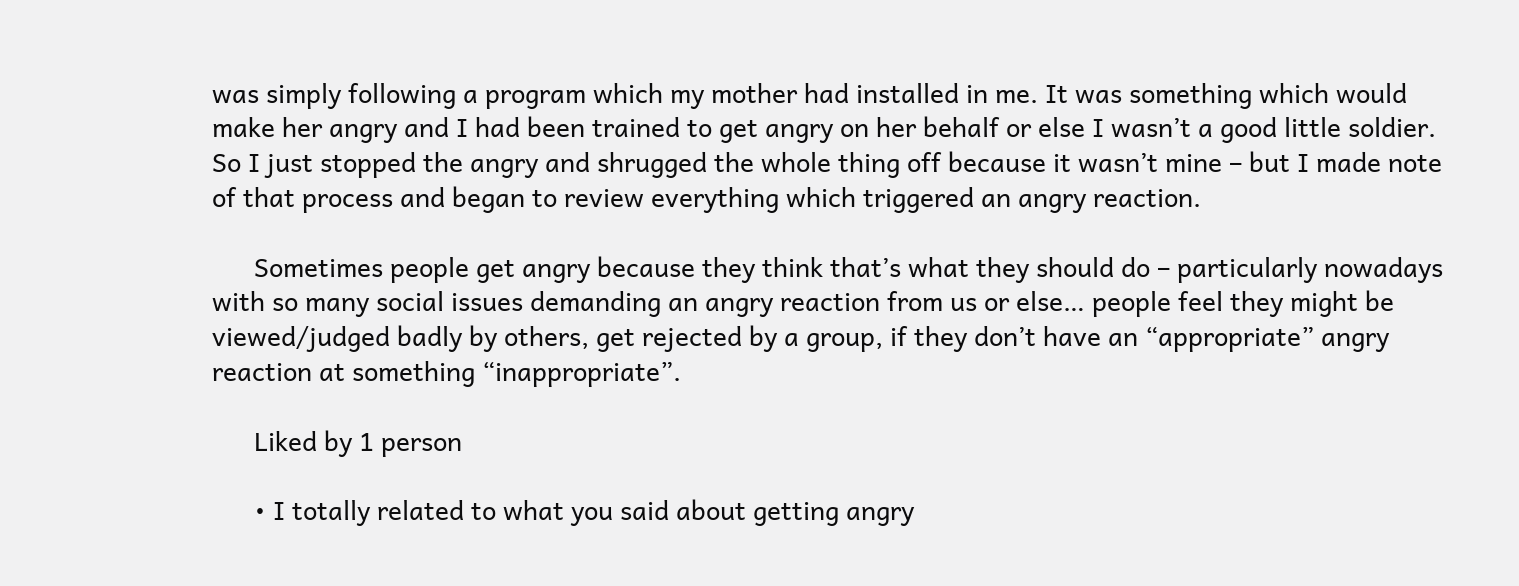was simply following a program which my mother had installed in me. It was something which would make her angry and I had been trained to get angry on her behalf or else I wasn’t a good little soldier. So I just stopped the angry and shrugged the whole thing off because it wasn’t mine – but I made note of that process and began to review everything which triggered an angry reaction.

      Sometimes people get angry because they think that’s what they should do – particularly nowadays with so many social issues demanding an angry reaction from us or else… people feel they might be viewed/judged badly by others, get rejected by a group, if they don’t have an “appropriate” angry reaction at something “inappropriate”.

      Liked by 1 person

      • I totally related to what you said about getting angry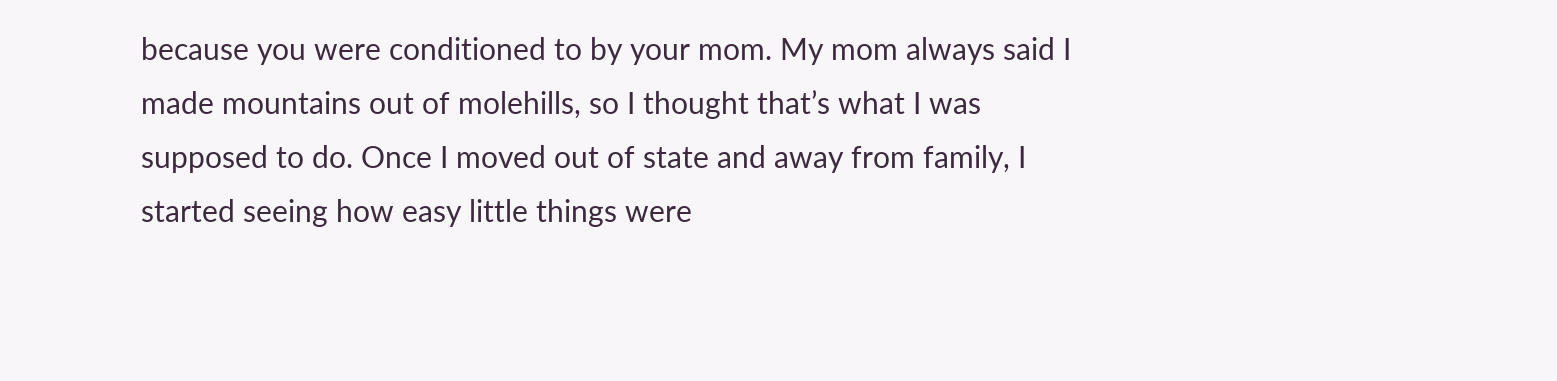because you were conditioned to by your mom. My mom always said I made mountains out of molehills, so I thought that’s what I was supposed to do. Once I moved out of state and away from family, I started seeing how easy little things were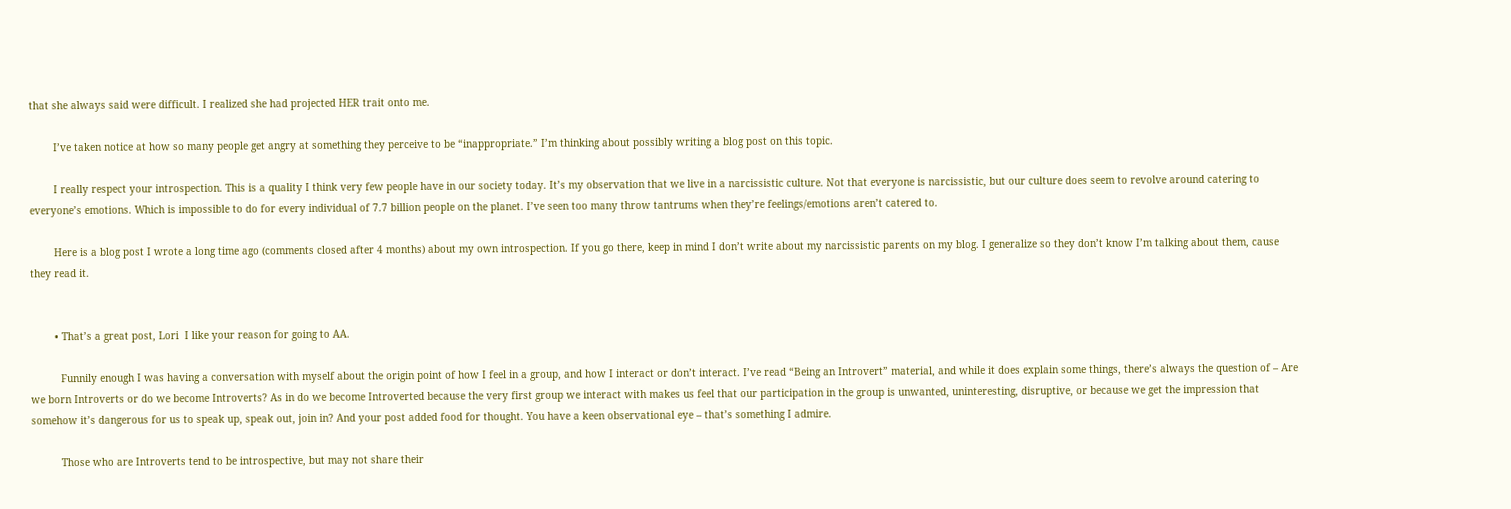that she always said were difficult. I realized she had projected HER trait onto me.

        I’ve taken notice at how so many people get angry at something they perceive to be “inappropriate.” I’m thinking about possibly writing a blog post on this topic.

        I really respect your introspection. This is a quality I think very few people have in our society today. It’s my observation that we live in a narcissistic culture. Not that everyone is narcissistic, but our culture does seem to revolve around catering to everyone’s emotions. Which is impossible to do for every individual of 7.7 billion people on the planet. I’ve seen too many throw tantrums when they’re feelings/emotions aren’t catered to.

        Here is a blog post I wrote a long time ago (comments closed after 4 months) about my own introspection. If you go there, keep in mind I don’t write about my narcissistic parents on my blog. I generalize so they don’t know I’m talking about them, cause they read it.


        • That’s a great post, Lori  I like your reason for going to AA.

          Funnily enough I was having a conversation with myself about the origin point of how I feel in a group, and how I interact or don’t interact. I’ve read “Being an Introvert” material, and while it does explain some things, there’s always the question of – Are we born Introverts or do we become Introverts? As in do we become Introverted because the very first group we interact with makes us feel that our participation in the group is unwanted, uninteresting, disruptive, or because we get the impression that somehow it’s dangerous for us to speak up, speak out, join in? And your post added food for thought. You have a keen observational eye – that’s something I admire.

          Those who are Introverts tend to be introspective, but may not share their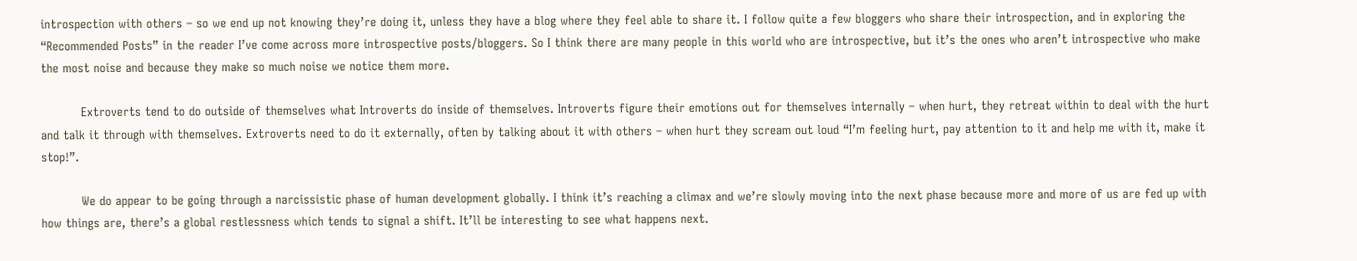introspection with others – so we end up not knowing they’re doing it, unless they have a blog where they feel able to share it. I follow quite a few bloggers who share their introspection, and in exploring the “Recommended Posts” in the reader I’ve come across more introspective posts/bloggers. So I think there are many people in this world who are introspective, but it’s the ones who aren’t introspective who make the most noise and because they make so much noise we notice them more.

          Extroverts tend to do outside of themselves what Introverts do inside of themselves. Introverts figure their emotions out for themselves internally – when hurt, they retreat within to deal with the hurt and talk it through with themselves. Extroverts need to do it externally, often by talking about it with others – when hurt they scream out loud “I’m feeling hurt, pay attention to it and help me with it, make it stop!”.

          We do appear to be going through a narcissistic phase of human development globally. I think it’s reaching a climax and we’re slowly moving into the next phase because more and more of us are fed up with how things are, there’s a global restlessness which tends to signal a shift. It’ll be interesting to see what happens next.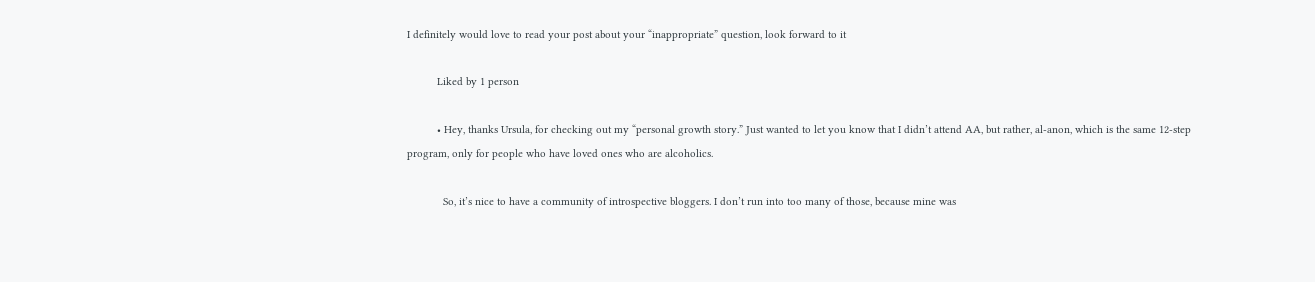I definitely would love to read your post about your “inappropriate” question, look forward to it

          Liked by 1 person

          • Hey, thanks Ursula, for checking out my “personal growth story.” Just wanted to let you know that I didn’t attend AA, but rather, al-anon, which is the same 12-step program, only for people who have loved ones who are alcoholics.

            So, it’s nice to have a community of introspective bloggers. I don’t run into too many of those, because mine was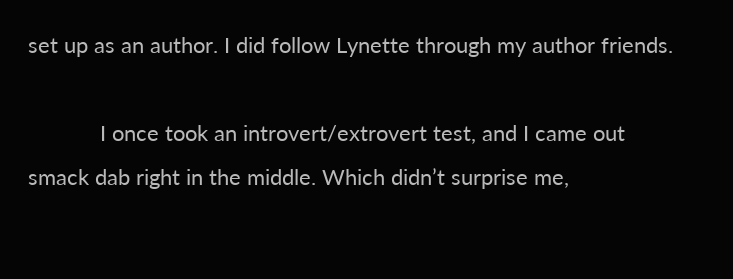set up as an author. I did follow Lynette through my author friends.

            I once took an introvert/extrovert test, and I came out smack dab right in the middle. Which didn’t surprise me,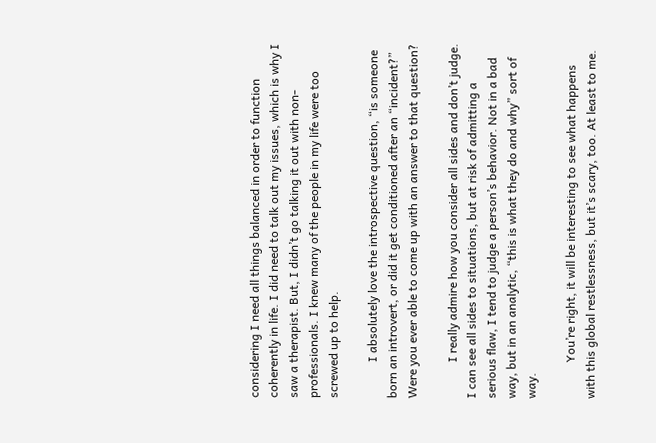considering I need all things balanced in order to function coherently in life. I did need to talk out my issues, which is why I saw a therapist. But, I didn’t go talking it out with non-professionals. I knew many of the people in my life were too screwed up to help.

            I absolutely love the introspective question, “is someone born an introvert, or did it get conditioned after an “incident?” Were you ever able to come up with an answer to that question?

            I really admire how you consider all sides and don’t judge. I can see all sides to situations, but at risk of admitting a serious flaw, I tend to judge a person’s behavior. Not in a bad way, but in an analytic, “this is what they do and why” sort of way.

            You’re right, it will be interesting to see what happens with this global restlessness, but it’s scary, too. At least to me.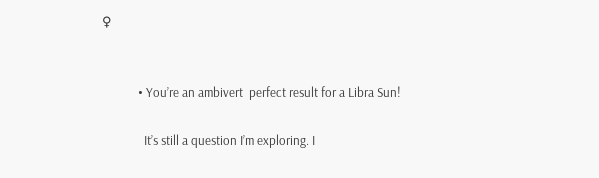♀


            • You’re an ambivert  perfect result for a Libra Sun!

              It’s still a question I’m exploring. I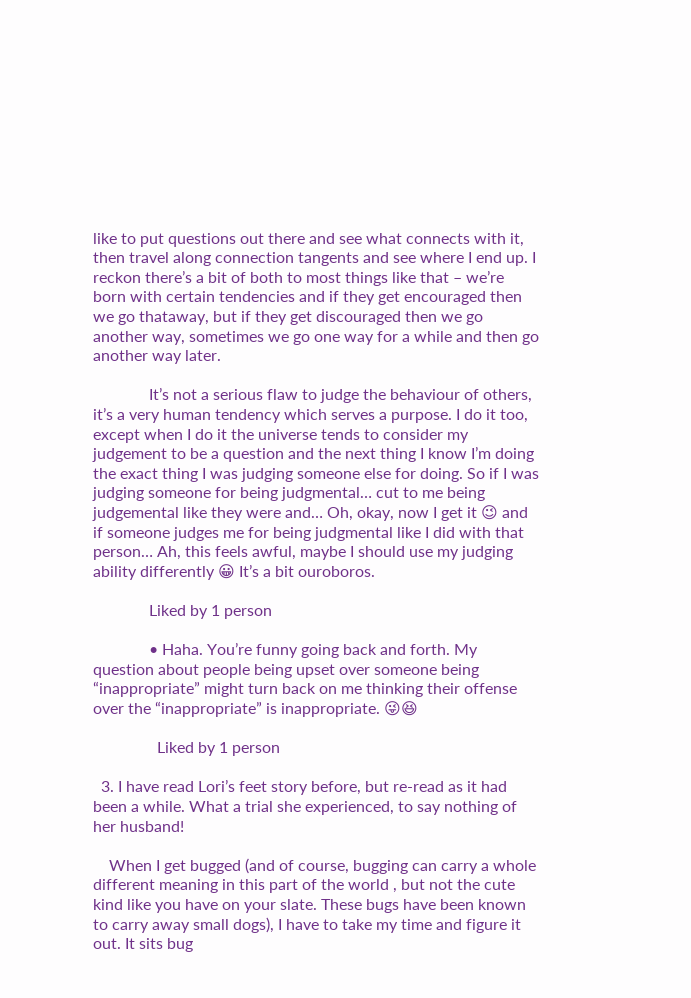like to put questions out there and see what connects with it, then travel along connection tangents and see where I end up. I reckon there’s a bit of both to most things like that – we’re born with certain tendencies and if they get encouraged then we go thataway, but if they get discouraged then we go another way, sometimes we go one way for a while and then go another way later.

              It’s not a serious flaw to judge the behaviour of others, it’s a very human tendency which serves a purpose. I do it too, except when I do it the universe tends to consider my judgement to be a question and the next thing I know I’m doing the exact thing I was judging someone else for doing. So if I was judging someone for being judgmental… cut to me being judgemental like they were and… Oh, okay, now I get it 😉 and if someone judges me for being judgmental like I did with that person… Ah, this feels awful, maybe I should use my judging ability differently 😀 It’s a bit ouroboros.

              Liked by 1 person

              • Haha. You’re funny going back and forth. My question about people being upset over someone being “inappropriate” might turn back on me thinking their offense over the “inappropriate” is inappropriate. 😜😆

                Liked by 1 person

  3. I have read Lori’s feet story before, but re-read as it had been a while. What a trial she experienced, to say nothing of her husband!

    When I get bugged (and of course, bugging can carry a whole different meaning in this part of the world , but not the cute kind like you have on your slate. These bugs have been known to carry away small dogs), I have to take my time and figure it out. It sits bug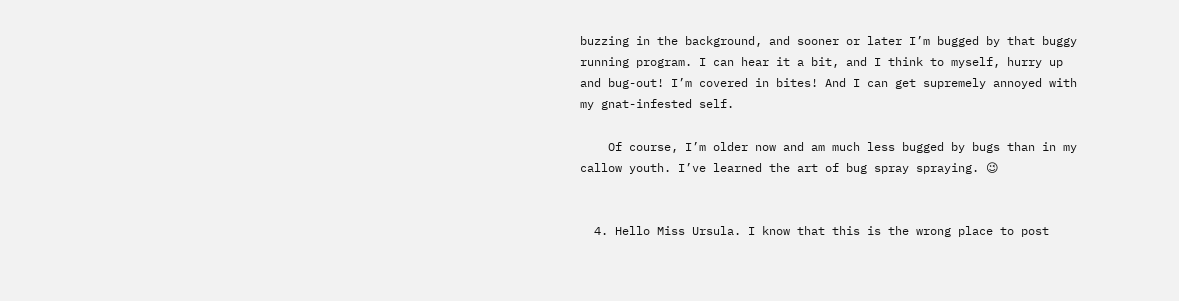buzzing in the background, and sooner or later I’m bugged by that buggy running program. I can hear it a bit, and I think to myself, hurry up and bug-out! I’m covered in bites! And I can get supremely annoyed with my gnat-infested self.

    Of course, I’m older now and am much less bugged by bugs than in my callow youth. I’ve learned the art of bug spray spraying. 😉


  4. Hello Miss Ursula. I know that this is the wrong place to post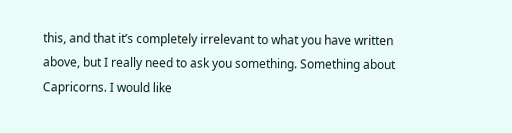this, and that it’s completely irrelevant to what you have written above, but I really need to ask you something. Something about Capricorns. I would like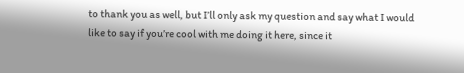to thank you as well, but I’ll only ask my question and say what I would like to say if you’re cool with me doing it here, since it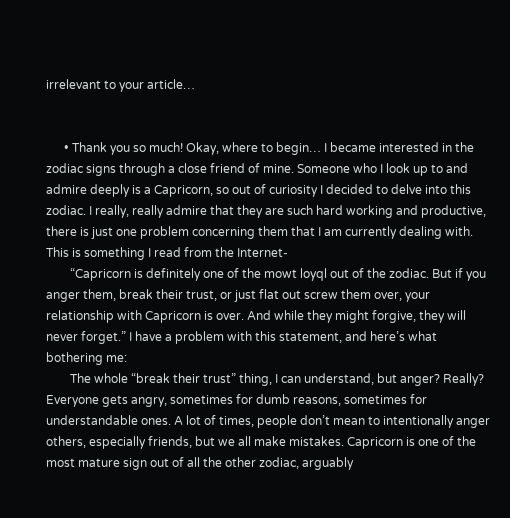irrelevant to your article…


      • Thank you so much! Okay, where to begin… I became interested in the zodiac signs through a close friend of mine. Someone who I look up to and admire deeply is a Capricorn, so out of curiosity I decided to delve into this zodiac. I really, really admire that they are such hard working and productive, there is just one problem concerning them that I am currently dealing with. This is something I read from the Internet-
        “Capricorn is definitely one of the mowt loyql out of the zodiac. But if you anger them, break their trust, or just flat out screw them over, your relationship with Capricorn is over. And while they might forgive, they will never forget.” I have a problem with this statement, and here’s what bothering me:
        The whole “break their trust” thing, I can understand, but anger? Really? Everyone gets angry, sometimes for dumb reasons, sometimes for understandable ones. A lot of times, people don’t mean to intentionally anger others, especially friends, but we all make mistakes. Capricorn is one of the most mature sign out of all the other zodiac, arguably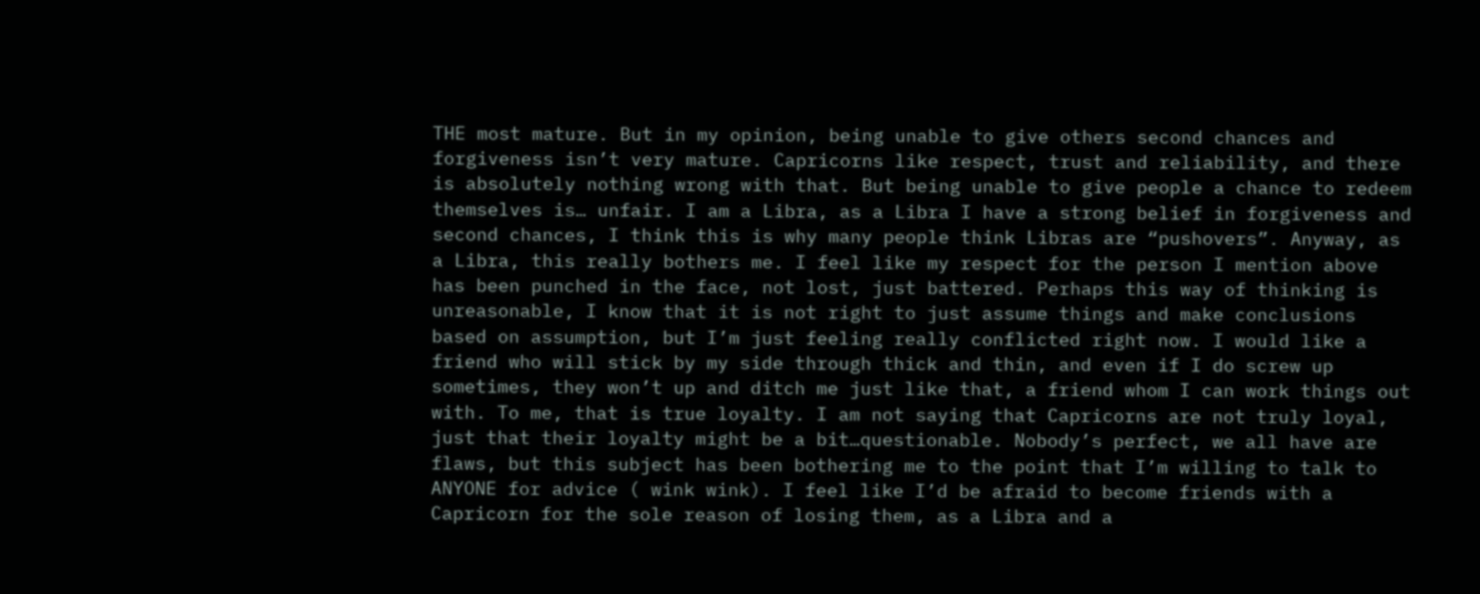THE most mature. But in my opinion, being unable to give others second chances and forgiveness isn’t very mature. Capricorns like respect, trust and reliability, and there is absolutely nothing wrong with that. But being unable to give people a chance to redeem themselves is… unfair. I am a Libra, as a Libra I have a strong belief in forgiveness and second chances, I think this is why many people think Libras are “pushovers”. Anyway, as a Libra, this really bothers me. I feel like my respect for the person I mention above has been punched in the face, not lost, just battered. Perhaps this way of thinking is unreasonable, I know that it is not right to just assume things and make conclusions based on assumption, but I’m just feeling really conflicted right now. I would like a friend who will stick by my side through thick and thin, and even if I do screw up sometimes, they won’t up and ditch me just like that, a friend whom I can work things out with. To me, that is true loyalty. I am not saying that Capricorns are not truly loyal, just that their loyalty might be a bit…questionable. Nobody’s perfect, we all have are flaws, but this subject has been bothering me to the point that I’m willing to talk to ANYONE for advice ( wink wink). I feel like I’d be afraid to become friends with a Capricorn for the sole reason of losing them, as a Libra and a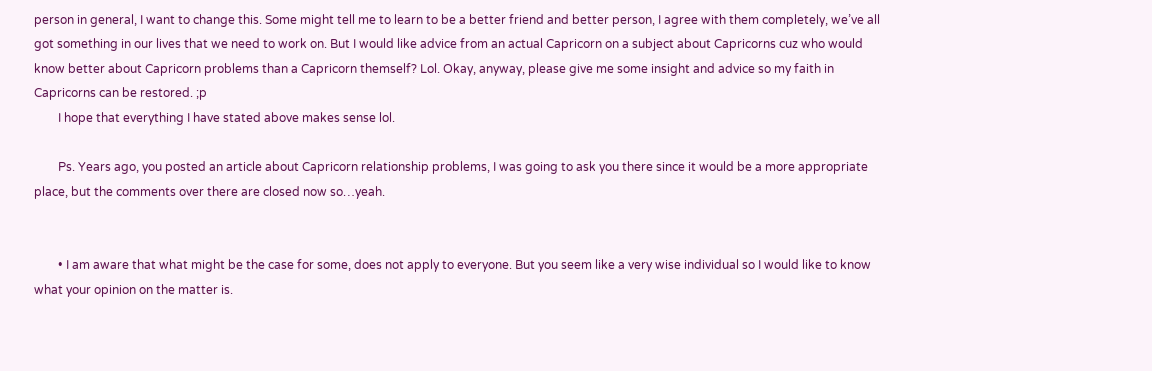person in general, I want to change this. Some might tell me to learn to be a better friend and better person, I agree with them completely, we’ve all got something in our lives that we need to work on. But I would like advice from an actual Capricorn on a subject about Capricorns cuz who would know better about Capricorn problems than a Capricorn themself? Lol. Okay, anyway, please give me some insight and advice so my faith in Capricorns can be restored. ;p
        I hope that everything I have stated above makes sense lol.

        Ps. Years ago, you posted an article about Capricorn relationship problems, I was going to ask you there since it would be a more appropriate place, but the comments over there are closed now so…yeah.


        • I am aware that what might be the case for some, does not apply to everyone. But you seem like a very wise individual so I would like to know what your opinion on the matter is.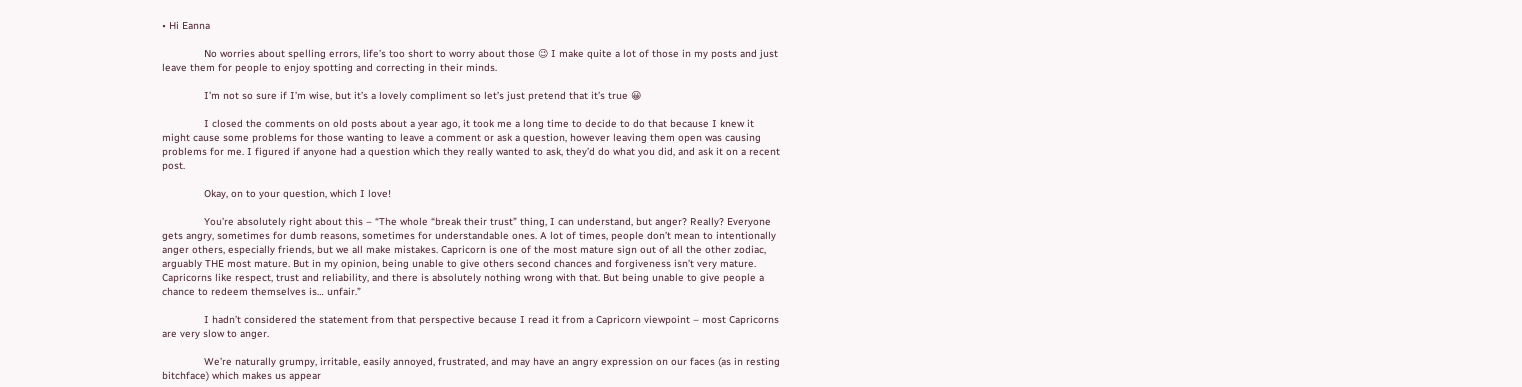• Hi Eanna

              No worries about spelling errors, life’s too short to worry about those 😉 I make quite a lot of those in my posts and just leave them for people to enjoy spotting and correcting in their minds.

              I’m not so sure if I’m wise, but it’s a lovely compliment so let’s just pretend that it’s true 😀

              I closed the comments on old posts about a year ago, it took me a long time to decide to do that because I knew it might cause some problems for those wanting to leave a comment or ask a question, however leaving them open was causing problems for me. I figured if anyone had a question which they really wanted to ask, they’d do what you did, and ask it on a recent post.

              Okay, on to your question, which I love!

              You’re absolutely right about this – “The whole “break their trust” thing, I can understand, but anger? Really? Everyone gets angry, sometimes for dumb reasons, sometimes for understandable ones. A lot of times, people don’t mean to intentionally anger others, especially friends, but we all make mistakes. Capricorn is one of the most mature sign out of all the other zodiac, arguably THE most mature. But in my opinion, being unable to give others second chances and forgiveness isn’t very mature. Capricorns like respect, trust and reliability, and there is absolutely nothing wrong with that. But being unable to give people a chance to redeem themselves is… unfair.”

              I hadn’t considered the statement from that perspective because I read it from a Capricorn viewpoint – most Capricorns are very slow to anger.

              We’re naturally grumpy, irritable, easily annoyed, frustrated, and may have an angry expression on our faces (as in resting bitchface) which makes us appear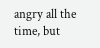angry all the time, but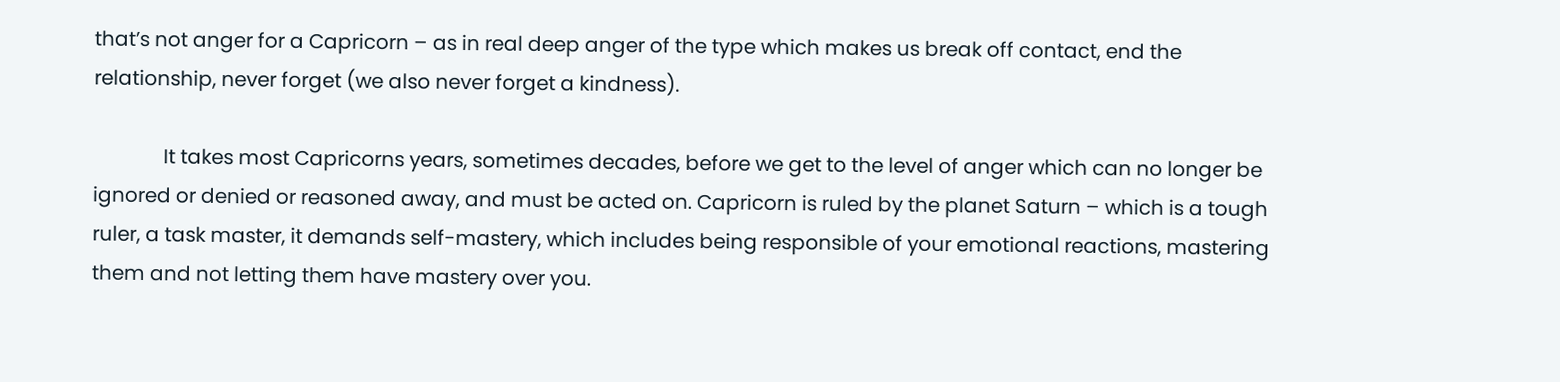that’s not anger for a Capricorn – as in real deep anger of the type which makes us break off contact, end the relationship, never forget (we also never forget a kindness).

              It takes most Capricorns years, sometimes decades, before we get to the level of anger which can no longer be ignored or denied or reasoned away, and must be acted on. Capricorn is ruled by the planet Saturn – which is a tough ruler, a task master, it demands self-mastery, which includes being responsible of your emotional reactions, mastering them and not letting them have mastery over you.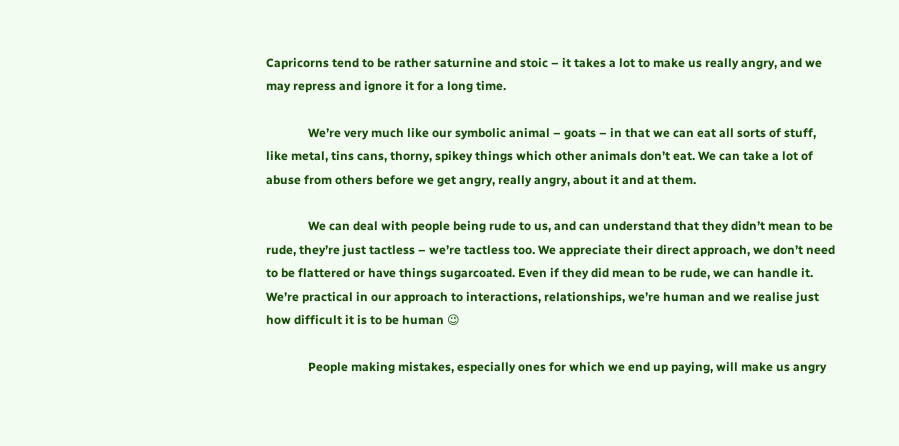Capricorns tend to be rather saturnine and stoic – it takes a lot to make us really angry, and we may repress and ignore it for a long time.

              We’re very much like our symbolic animal – goats – in that we can eat all sorts of stuff, like metal, tins cans, thorny, spikey things which other animals don’t eat. We can take a lot of abuse from others before we get angry, really angry, about it and at them.

              We can deal with people being rude to us, and can understand that they didn’t mean to be rude, they’re just tactless – we’re tactless too. We appreciate their direct approach, we don’t need to be flattered or have things sugarcoated. Even if they did mean to be rude, we can handle it. We’re practical in our approach to interactions, relationships, we’re human and we realise just how difficult it is to be human 😉

              People making mistakes, especially ones for which we end up paying, will make us angry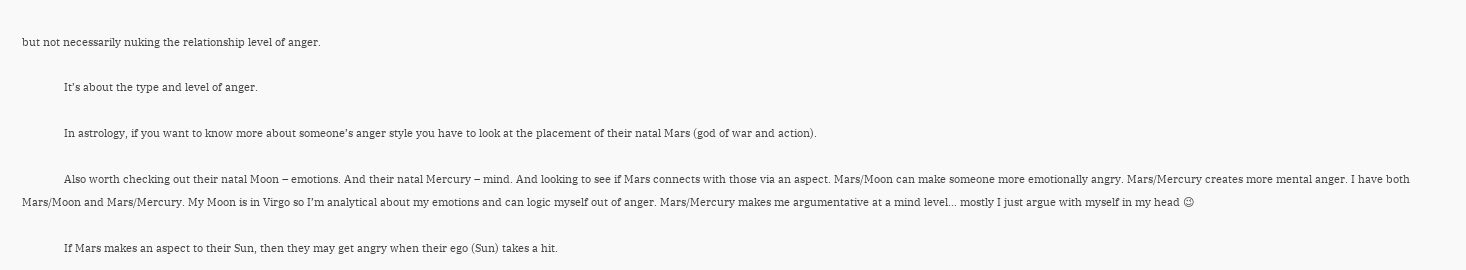but not necessarily nuking the relationship level of anger.

              It’s about the type and level of anger.

              In astrology, if you want to know more about someone’s anger style you have to look at the placement of their natal Mars (god of war and action).

              Also worth checking out their natal Moon – emotions. And their natal Mercury – mind. And looking to see if Mars connects with those via an aspect. Mars/Moon can make someone more emotionally angry. Mars/Mercury creates more mental anger. I have both Mars/Moon and Mars/Mercury. My Moon is in Virgo so I’m analytical about my emotions and can logic myself out of anger. Mars/Mercury makes me argumentative at a mind level… mostly I just argue with myself in my head 😉

              If Mars makes an aspect to their Sun, then they may get angry when their ego (Sun) takes a hit.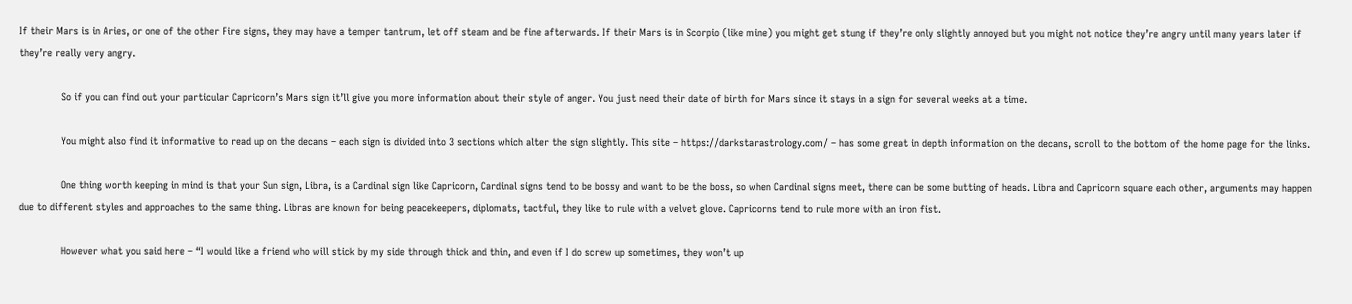If their Mars is in Aries, or one of the other Fire signs, they may have a temper tantrum, let off steam and be fine afterwards. If their Mars is in Scorpio (like mine) you might get stung if they’re only slightly annoyed but you might not notice they’re angry until many years later if they’re really very angry.

              So if you can find out your particular Capricorn’s Mars sign it’ll give you more information about their style of anger. You just need their date of birth for Mars since it stays in a sign for several weeks at a time.

              You might also find it informative to read up on the decans – each sign is divided into 3 sections which alter the sign slightly. This site – https://darkstarastrology.com/ – has some great in depth information on the decans, scroll to the bottom of the home page for the links.

              One thing worth keeping in mind is that your Sun sign, Libra, is a Cardinal sign like Capricorn, Cardinal signs tend to be bossy and want to be the boss, so when Cardinal signs meet, there can be some butting of heads. Libra and Capricorn square each other, arguments may happen due to different styles and approaches to the same thing. Libras are known for being peacekeepers, diplomats, tactful, they like to rule with a velvet glove. Capricorns tend to rule more with an iron fist.

              However what you said here – “I would like a friend who will stick by my side through thick and thin, and even if I do screw up sometimes, they won’t up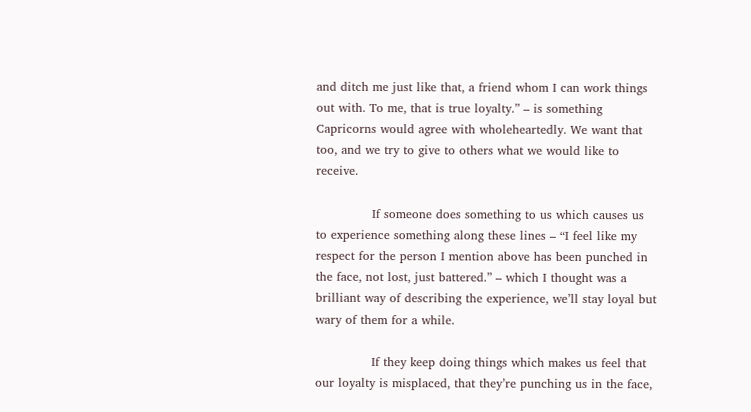and ditch me just like that, a friend whom I can work things out with. To me, that is true loyalty.” – is something Capricorns would agree with wholeheartedly. We want that too, and we try to give to others what we would like to receive.

              If someone does something to us which causes us to experience something along these lines – “I feel like my respect for the person I mention above has been punched in the face, not lost, just battered.” – which I thought was a brilliant way of describing the experience, we’ll stay loyal but wary of them for a while.

              If they keep doing things which makes us feel that our loyalty is misplaced, that they’re punching us in the face,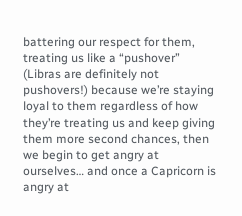battering our respect for them, treating us like a “pushover” (Libras are definitely not pushovers!) because we’re staying loyal to them regardless of how they’re treating us and keep giving them more second chances, then we begin to get angry at ourselves… and once a Capricorn is angry at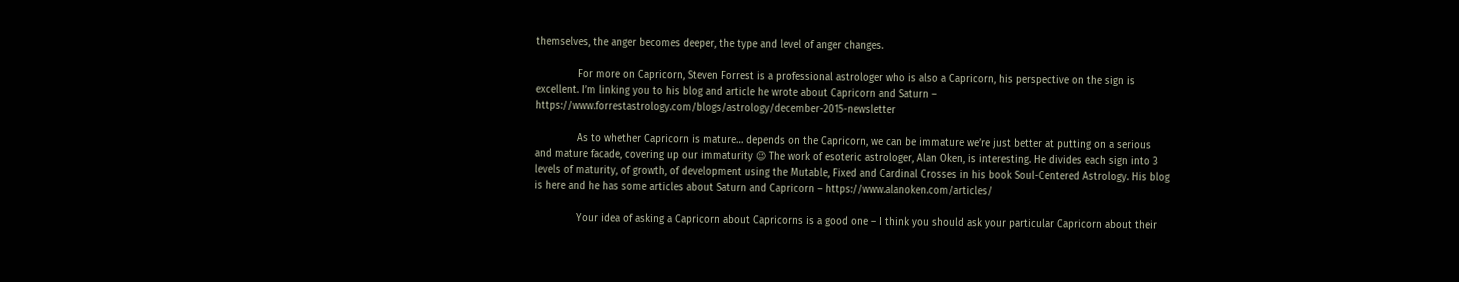themselves, the anger becomes deeper, the type and level of anger changes.

              For more on Capricorn, Steven Forrest is a professional astrologer who is also a Capricorn, his perspective on the sign is excellent. I’m linking you to his blog and article he wrote about Capricorn and Saturn – https://www.forrestastrology.com/blogs/astrology/december-2015-newsletter

              As to whether Capricorn is mature… depends on the Capricorn, we can be immature we’re just better at putting on a serious and mature facade, covering up our immaturity 😉 The work of esoteric astrologer, Alan Oken, is interesting. He divides each sign into 3 levels of maturity, of growth, of development using the Mutable, Fixed and Cardinal Crosses in his book Soul-Centered Astrology. His blog is here and he has some articles about Saturn and Capricorn – https://www.alanoken.com/articles/

              Your idea of asking a Capricorn about Capricorns is a good one – I think you should ask your particular Capricorn about their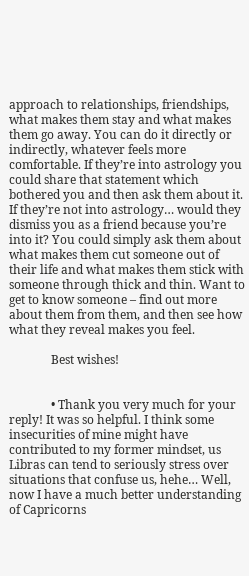approach to relationships, friendships, what makes them stay and what makes them go away. You can do it directly or indirectly, whatever feels more comfortable. If they’re into astrology you could share that statement which bothered you and then ask them about it. If they’re not into astrology… would they dismiss you as a friend because you’re into it? You could simply ask them about what makes them cut someone out of their life and what makes them stick with someone through thick and thin. Want to get to know someone – find out more about them from them, and then see how what they reveal makes you feel.

              Best wishes!


              • Thank you very much for your reply! It was so helpful. I think some insecurities of mine might have contributed to my former mindset, us Libras can tend to seriously stress over situations that confuse us, hehe… Well, now I have a much better understanding of Capricorns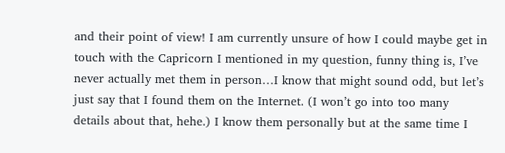and their point of view! I am currently unsure of how I could maybe get in touch with the Capricorn I mentioned in my question, funny thing is, I’ve never actually met them in person…I know that might sound odd, but let’s just say that I found them on the Internet. (I won’t go into too many details about that, hehe.) I know them personally but at the same time I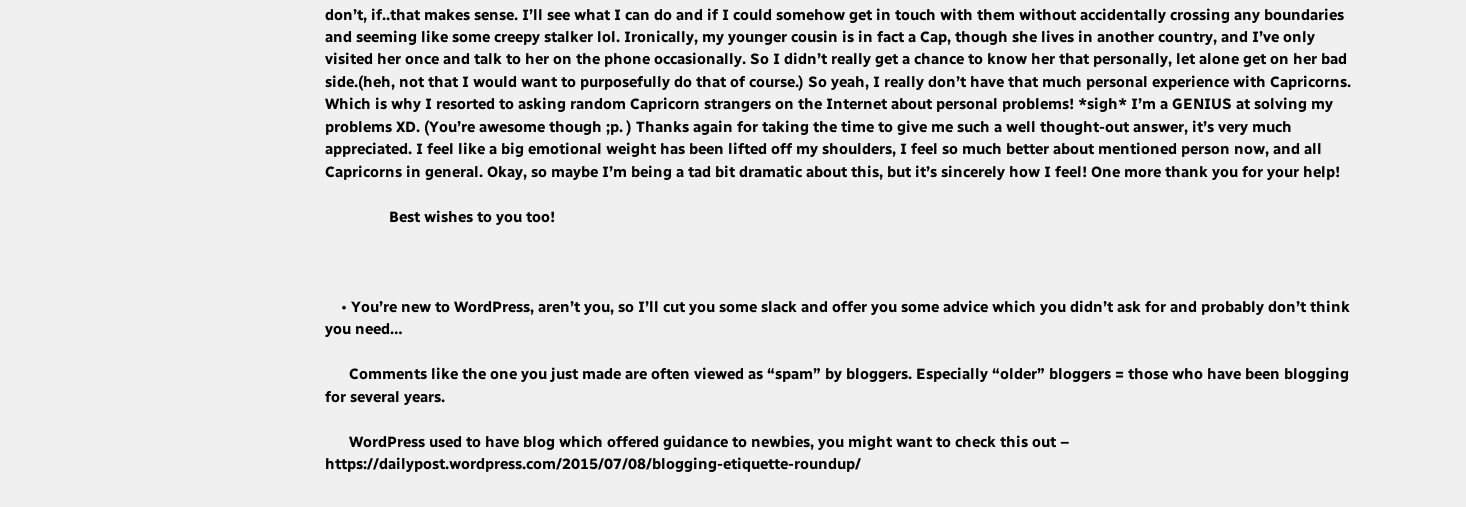don’t, if..that makes sense. I’ll see what I can do and if I could somehow get in touch with them without accidentally crossing any boundaries and seeming like some creepy stalker lol. Ironically, my younger cousin is in fact a Cap, though she lives in another country, and I’ve only visited her once and talk to her on the phone occasionally. So I didn’t really get a chance to know her that personally, let alone get on her bad side.(heh, not that I would want to purposefully do that of course.) So yeah, I really don’t have that much personal experience with Capricorns. Which is why I resorted to asking random Capricorn strangers on the Internet about personal problems! *sigh* I’m a GENIUS at solving my problems XD. (You’re awesome though ;p. ) Thanks again for taking the time to give me such a well thought-out answer, it’s very much appreciated. I feel like a big emotional weight has been lifted off my shoulders, I feel so much better about mentioned person now, and all Capricorns in general. Okay, so maybe I’m being a tad bit dramatic about this, but it’s sincerely how I feel! One more thank you for your help!

                Best wishes to you too!



    • You’re new to WordPress, aren’t you, so I’ll cut you some slack and offer you some advice which you didn’t ask for and probably don’t think you need…

      Comments like the one you just made are often viewed as “spam” by bloggers. Especially “older” bloggers = those who have been blogging for several years.

      WordPress used to have blog which offered guidance to newbies, you might want to check this out – https://dailypost.wordpress.com/2015/07/08/blogging-etiquette-roundup/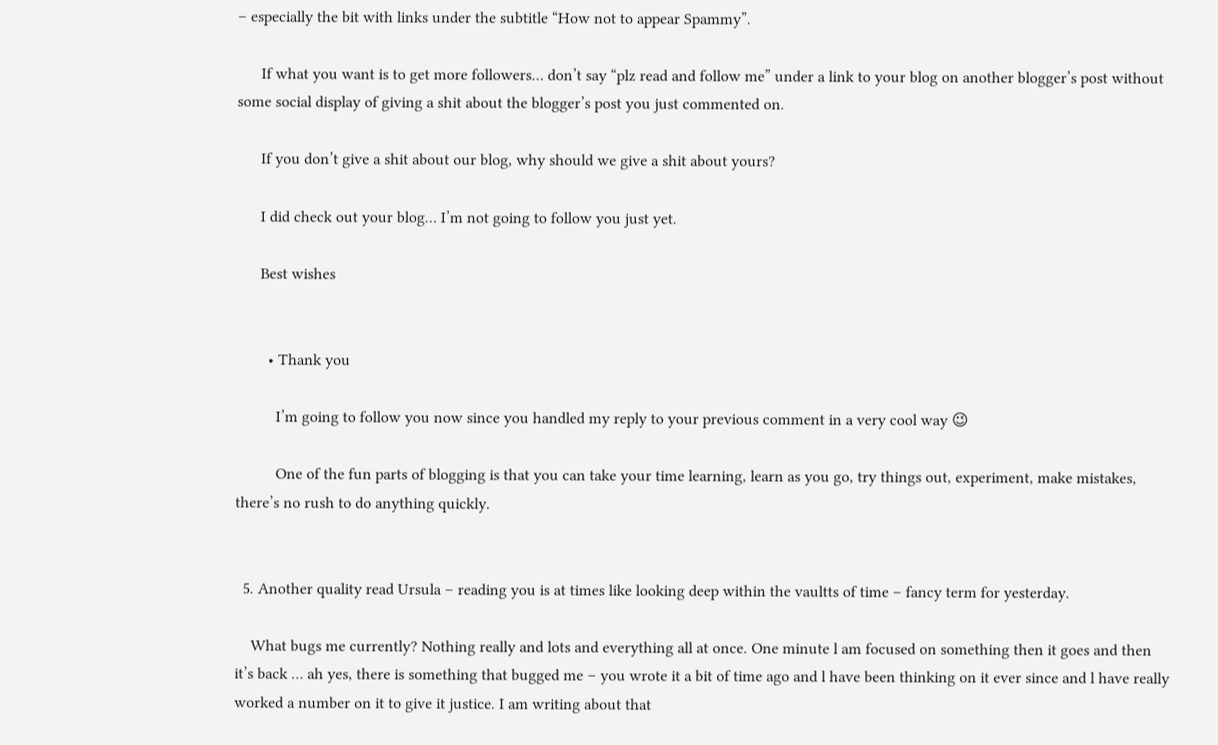– especially the bit with links under the subtitle “How not to appear Spammy”.

      If what you want is to get more followers… don’t say “plz read and follow me” under a link to your blog on another blogger’s post without some social display of giving a shit about the blogger’s post you just commented on.

      If you don’t give a shit about our blog, why should we give a shit about yours?

      I did check out your blog… I’m not going to follow you just yet.

      Best wishes


        • Thank you

          I’m going to follow you now since you handled my reply to your previous comment in a very cool way 😉

          One of the fun parts of blogging is that you can take your time learning, learn as you go, try things out, experiment, make mistakes, there’s no rush to do anything quickly.


  5. Another quality read Ursula – reading you is at times like looking deep within the vaultts of time – fancy term for yesterday.

    What bugs me currently? Nothing really and lots and everything all at once. One minute l am focused on something then it goes and then it’s back … ah yes, there is something that bugged me – you wrote it a bit of time ago and l have been thinking on it ever since and l have really worked a number on it to give it justice. I am writing about that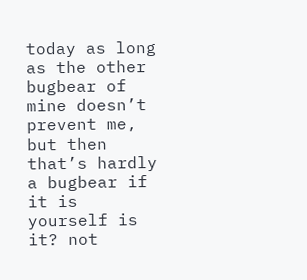today as long as the other bugbear of mine doesn’t prevent me, but then that’s hardly a bugbear if it is yourself is it? not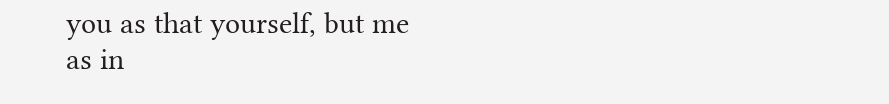you as that yourself, but me as in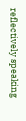reflectively speaking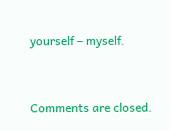yourself – myself.


Comments are closed.